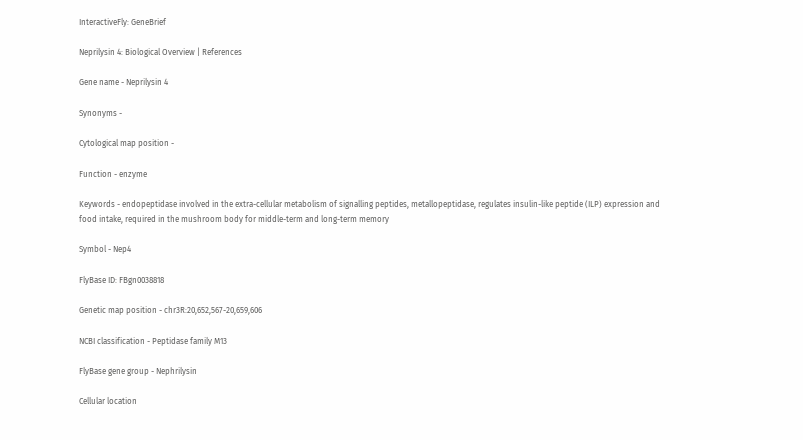InteractiveFly: GeneBrief

Neprilysin 4: Biological Overview | References

Gene name - Neprilysin 4

Synonyms -

Cytological map position -

Function - enzyme

Keywords - endopeptidase involved in the extra-cellular metabolism of signalling peptides, metallopeptidase, regulates insulin-like peptide (ILP) expression and food intake, required in the mushroom body for middle-term and long-term memory

Symbol - Nep4

FlyBase ID: FBgn0038818

Genetic map position - chr3R:20,652,567-20,659,606

NCBI classification - Peptidase family M13

FlyBase gene group - Nephrilysin

Cellular location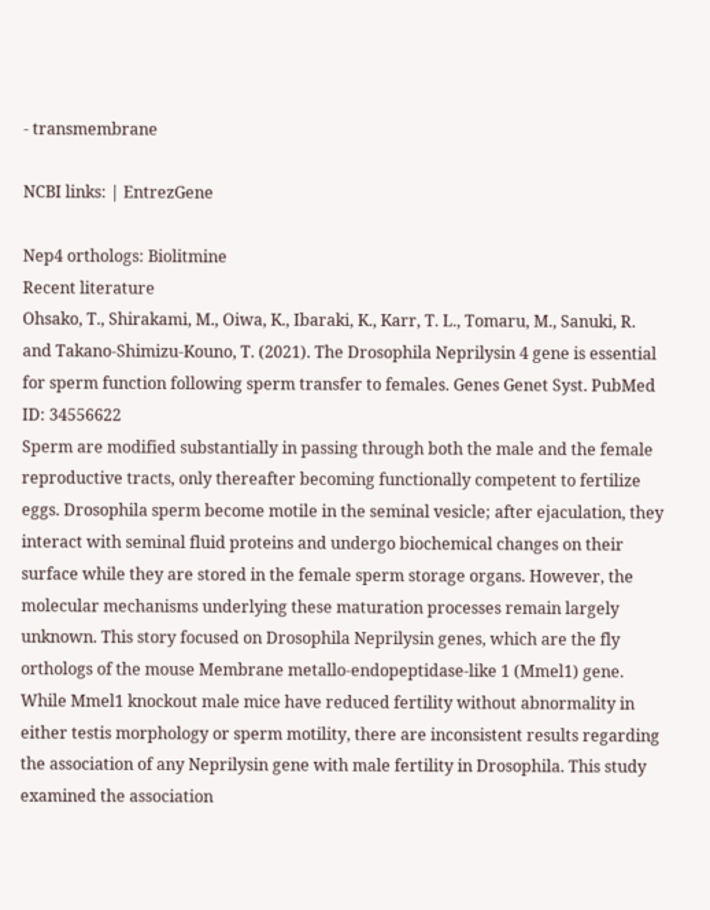- transmembrane

NCBI links: | EntrezGene

Nep4 orthologs: Biolitmine
Recent literature
Ohsako, T., Shirakami, M., Oiwa, K., Ibaraki, K., Karr, T. L., Tomaru, M., Sanuki, R. and Takano-Shimizu-Kouno, T. (2021). The Drosophila Neprilysin 4 gene is essential for sperm function following sperm transfer to females. Genes Genet Syst. PubMed ID: 34556622
Sperm are modified substantially in passing through both the male and the female reproductive tracts, only thereafter becoming functionally competent to fertilize eggs. Drosophila sperm become motile in the seminal vesicle; after ejaculation, they interact with seminal fluid proteins and undergo biochemical changes on their surface while they are stored in the female sperm storage organs. However, the molecular mechanisms underlying these maturation processes remain largely unknown. This story focused on Drosophila Neprilysin genes, which are the fly orthologs of the mouse Membrane metallo-endopeptidase-like 1 (Mmel1) gene. While Mmel1 knockout male mice have reduced fertility without abnormality in either testis morphology or sperm motility, there are inconsistent results regarding the association of any Neprilysin gene with male fertility in Drosophila. This study examined the association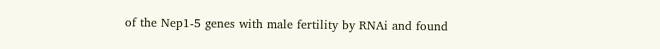of the Nep1-5 genes with male fertility by RNAi and found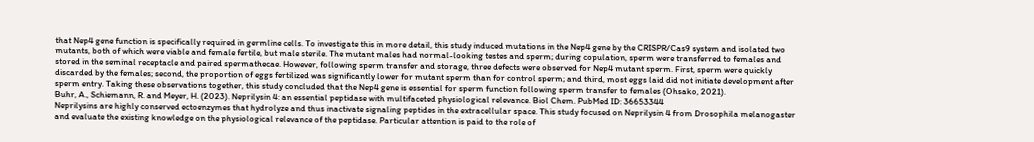that Nep4 gene function is specifically required in germline cells. To investigate this in more detail, this study induced mutations in the Nep4 gene by the CRISPR/Cas9 system and isolated two mutants, both of which were viable and female fertile, but male sterile. The mutant males had normal-looking testes and sperm; during copulation, sperm were transferred to females and stored in the seminal receptacle and paired spermathecae. However, following sperm transfer and storage, three defects were observed for Nep4 mutant sperm. First, sperm were quickly discarded by the females; second, the proportion of eggs fertilized was significantly lower for mutant sperm than for control sperm; and third, most eggs laid did not initiate development after sperm entry. Taking these observations together, this study concluded that the Nep4 gene is essential for sperm function following sperm transfer to females (Ohsako, 2021).
Buhr, A., Schiemann, R. and Meyer, H. (2023). Neprilysin 4: an essential peptidase with multifaceted physiological relevance. Biol Chem. PubMed ID: 36653344
Neprilysins are highly conserved ectoenzymes that hydrolyze and thus inactivate signaling peptides in the extracellular space. This study focused on Neprilysin 4 from Drosophila melanogaster and evaluate the existing knowledge on the physiological relevance of the peptidase. Particular attention is paid to the role of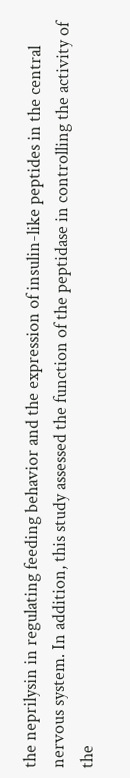the neprilysin in regulating feeding behavior and the expression of insulin-like peptides in the central nervous system. In addition, this study assessed the function of the peptidase in controlling the activity of the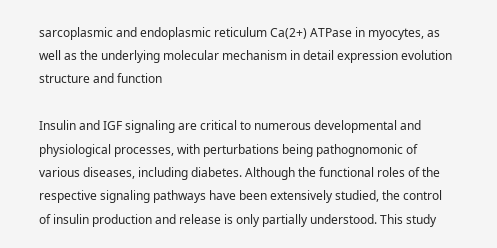sarcoplasmic and endoplasmic reticulum Ca(2+) ATPase in myocytes, as well as the underlying molecular mechanism in detail expression evolution structure and function

Insulin and IGF signaling are critical to numerous developmental and physiological processes, with perturbations being pathognomonic of various diseases, including diabetes. Although the functional roles of the respective signaling pathways have been extensively studied, the control of insulin production and release is only partially understood. This study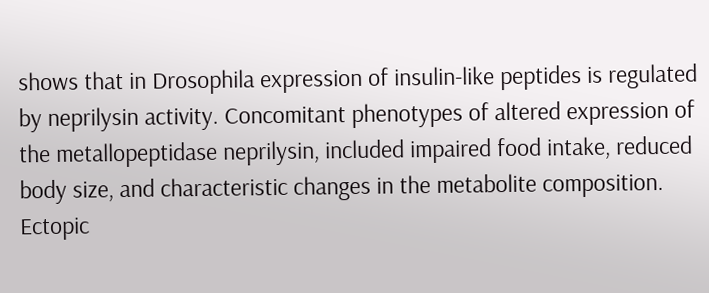shows that in Drosophila expression of insulin-like peptides is regulated by neprilysin activity. Concomitant phenotypes of altered expression of the metallopeptidase neprilysin, included impaired food intake, reduced body size, and characteristic changes in the metabolite composition. Ectopic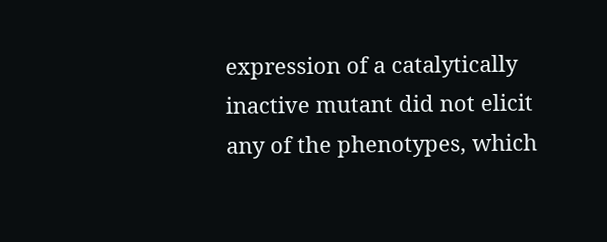expression of a catalytically inactive mutant did not elicit any of the phenotypes, which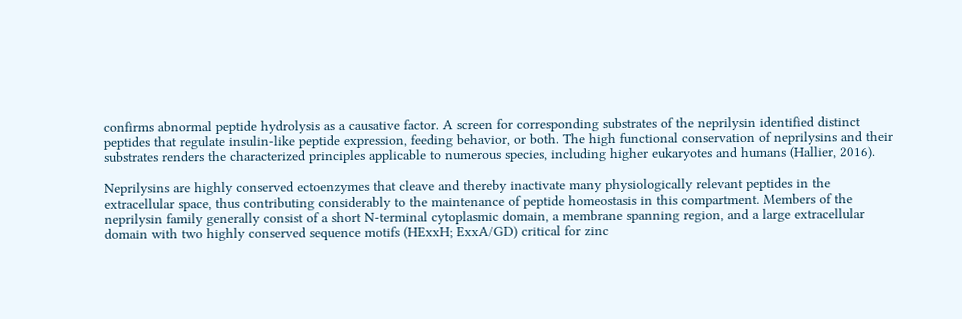confirms abnormal peptide hydrolysis as a causative factor. A screen for corresponding substrates of the neprilysin identified distinct peptides that regulate insulin-like peptide expression, feeding behavior, or both. The high functional conservation of neprilysins and their substrates renders the characterized principles applicable to numerous species, including higher eukaryotes and humans (Hallier, 2016).

Neprilysins are highly conserved ectoenzymes that cleave and thereby inactivate many physiologically relevant peptides in the extracellular space, thus contributing considerably to the maintenance of peptide homeostasis in this compartment. Members of the neprilysin family generally consist of a short N-terminal cytoplasmic domain, a membrane spanning region, and a large extracellular domain with two highly conserved sequence motifs (HExxH; ExxA/GD) critical for zinc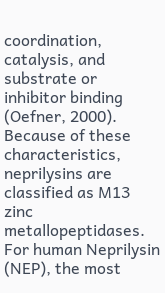coordination, catalysis, and substrate or inhibitor binding (Oefner, 2000). Because of these characteristics, neprilysins are classified as M13 zinc metallopeptidases. For human Neprilysin (NEP), the most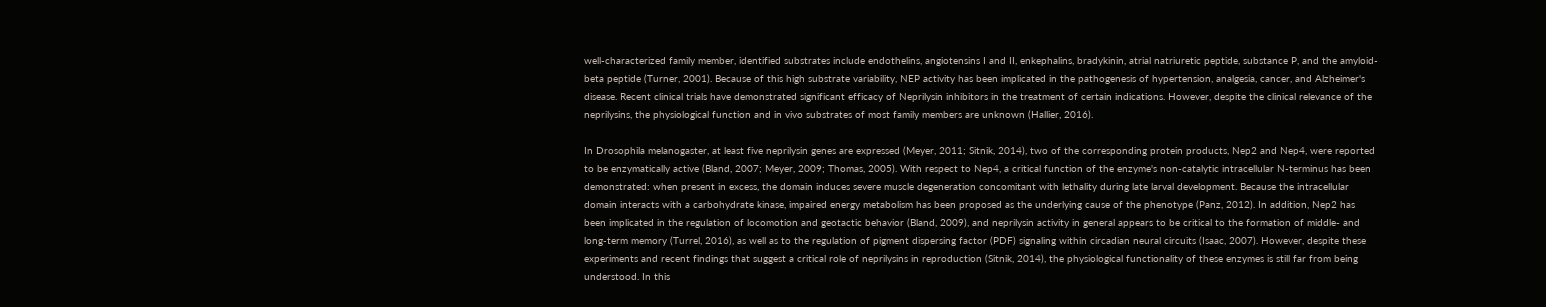well-characterized family member, identified substrates include endothelins, angiotensins I and II, enkephalins, bradykinin, atrial natriuretic peptide, substance P, and the amyloid-beta peptide (Turner, 2001). Because of this high substrate variability, NEP activity has been implicated in the pathogenesis of hypertension, analgesia, cancer, and Alzheimer's disease. Recent clinical trials have demonstrated significant efficacy of Neprilysin inhibitors in the treatment of certain indications. However, despite the clinical relevance of the neprilysins, the physiological function and in vivo substrates of most family members are unknown (Hallier, 2016).

In Drosophila melanogaster, at least five neprilysin genes are expressed (Meyer, 2011; Sitnik, 2014), two of the corresponding protein products, Nep2 and Nep4, were reported to be enzymatically active (Bland, 2007; Meyer, 2009; Thomas, 2005). With respect to Nep4, a critical function of the enzyme's non-catalytic intracellular N-terminus has been demonstrated: when present in excess, the domain induces severe muscle degeneration concomitant with lethality during late larval development. Because the intracellular domain interacts with a carbohydrate kinase, impaired energy metabolism has been proposed as the underlying cause of the phenotype (Panz, 2012). In addition, Nep2 has been implicated in the regulation of locomotion and geotactic behavior (Bland, 2009), and neprilysin activity in general appears to be critical to the formation of middle- and long-term memory (Turrel, 2016), as well as to the regulation of pigment dispersing factor (PDF) signaling within circadian neural circuits (Isaac, 2007). However, despite these experiments and recent findings that suggest a critical role of neprilysins in reproduction (Sitnik, 2014), the physiological functionality of these enzymes is still far from being understood. In this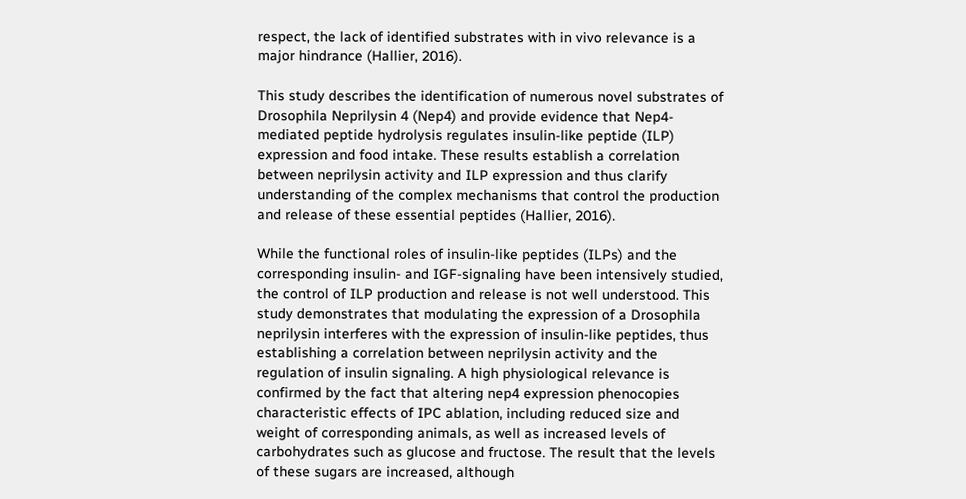respect, the lack of identified substrates with in vivo relevance is a major hindrance (Hallier, 2016).

This study describes the identification of numerous novel substrates of Drosophila Neprilysin 4 (Nep4) and provide evidence that Nep4-mediated peptide hydrolysis regulates insulin-like peptide (ILP) expression and food intake. These results establish a correlation between neprilysin activity and ILP expression and thus clarify understanding of the complex mechanisms that control the production and release of these essential peptides (Hallier, 2016).

While the functional roles of insulin-like peptides (ILPs) and the corresponding insulin- and IGF-signaling have been intensively studied, the control of ILP production and release is not well understood. This study demonstrates that modulating the expression of a Drosophila neprilysin interferes with the expression of insulin-like peptides, thus establishing a correlation between neprilysin activity and the regulation of insulin signaling. A high physiological relevance is confirmed by the fact that altering nep4 expression phenocopies characteristic effects of IPC ablation, including reduced size and weight of corresponding animals, as well as increased levels of carbohydrates such as glucose and fructose. The result that the levels of these sugars are increased, although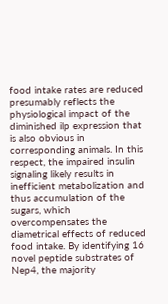food intake rates are reduced presumably reflects the physiological impact of the diminished ilp expression that is also obvious in corresponding animals. In this respect, the impaired insulin signaling likely results in inefficient metabolization and thus accumulation of the sugars, which overcompensates the diametrical effects of reduced food intake. By identifying 16 novel peptide substrates of Nep4, the majority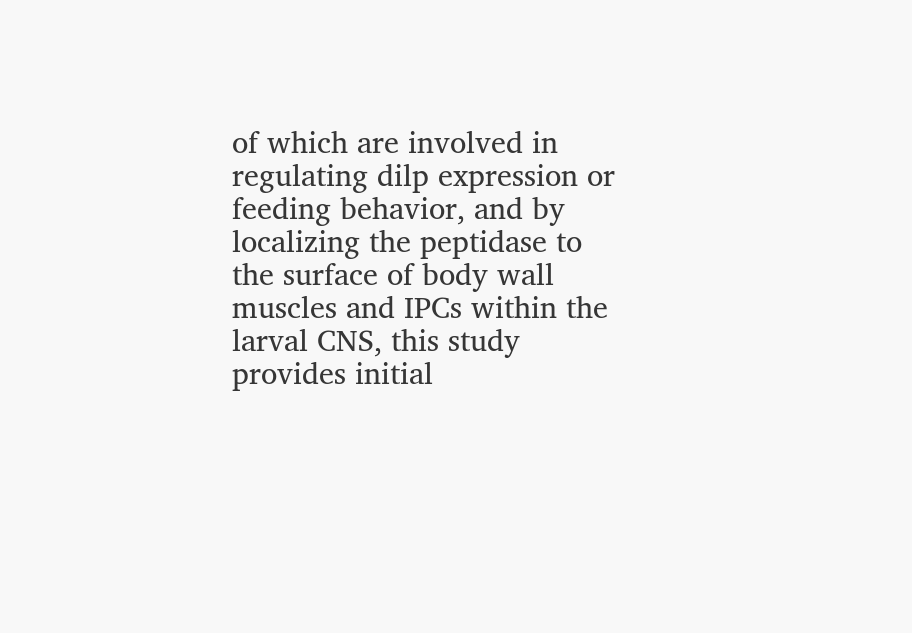of which are involved in regulating dilp expression or feeding behavior, and by localizing the peptidase to the surface of body wall muscles and IPCs within the larval CNS, this study provides initial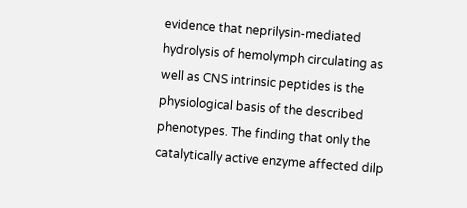evidence that neprilysin-mediated hydrolysis of hemolymph circulating as well as CNS intrinsic peptides is the physiological basis of the described phenotypes. The finding that only the catalytically active enzyme affected dilp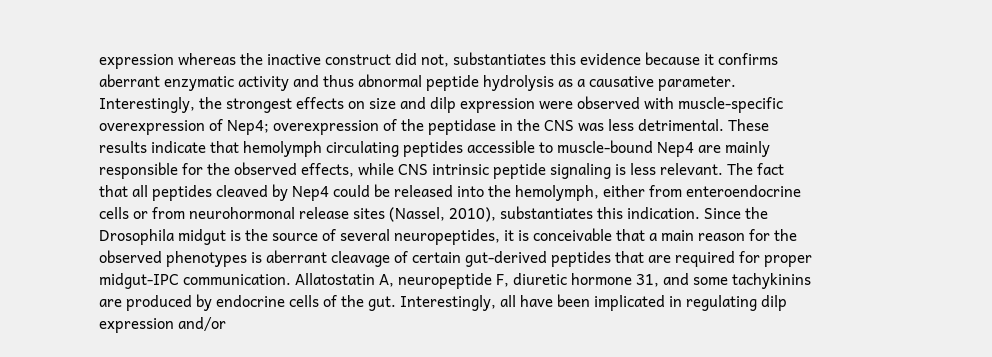expression whereas the inactive construct did not, substantiates this evidence because it confirms aberrant enzymatic activity and thus abnormal peptide hydrolysis as a causative parameter. Interestingly, the strongest effects on size and dilp expression were observed with muscle-specific overexpression of Nep4; overexpression of the peptidase in the CNS was less detrimental. These results indicate that hemolymph circulating peptides accessible to muscle-bound Nep4 are mainly responsible for the observed effects, while CNS intrinsic peptide signaling is less relevant. The fact that all peptides cleaved by Nep4 could be released into the hemolymph, either from enteroendocrine cells or from neurohormonal release sites (Nassel, 2010), substantiates this indication. Since the Drosophila midgut is the source of several neuropeptides, it is conceivable that a main reason for the observed phenotypes is aberrant cleavage of certain gut-derived peptides that are required for proper midgut-IPC communication. Allatostatin A, neuropeptide F, diuretic hormone 31, and some tachykinins are produced by endocrine cells of the gut. Interestingly, all have been implicated in regulating dilp expression and/or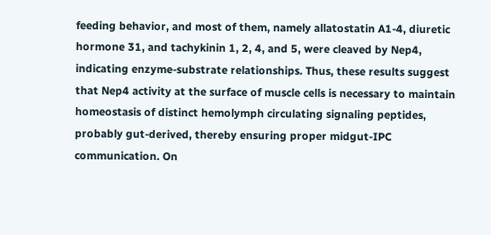feeding behavior, and most of them, namely allatostatin A1-4, diuretic hormone 31, and tachykinin 1, 2, 4, and 5, were cleaved by Nep4, indicating enzyme-substrate relationships. Thus, these results suggest that Nep4 activity at the surface of muscle cells is necessary to maintain homeostasis of distinct hemolymph circulating signaling peptides, probably gut-derived, thereby ensuring proper midgut-IPC communication. On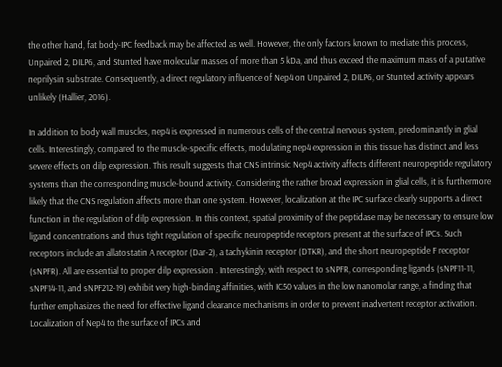the other hand, fat body-IPC feedback may be affected as well. However, the only factors known to mediate this process, Unpaired 2, DILP6, and Stunted have molecular masses of more than 5 kDa, and thus exceed the maximum mass of a putative neprilysin substrate. Consequently, a direct regulatory influence of Nep4 on Unpaired 2, DILP6, or Stunted activity appears unlikely (Hallier, 2016).

In addition to body wall muscles, nep4 is expressed in numerous cells of the central nervous system, predominantly in glial cells. Interestingly, compared to the muscle-specific effects, modulating nep4 expression in this tissue has distinct and less severe effects on dilp expression. This result suggests that CNS intrinsic Nep4 activity affects different neuropeptide regulatory systems than the corresponding muscle-bound activity. Considering the rather broad expression in glial cells, it is furthermore likely that the CNS regulation affects more than one system. However, localization at the IPC surface clearly supports a direct function in the regulation of dilp expression. In this context, spatial proximity of the peptidase may be necessary to ensure low ligand concentrations and thus tight regulation of specific neuropeptide receptors present at the surface of IPCs. Such receptors include an allatostatin A receptor (Dar-2), a tachykinin receptor (DTKR), and the short neuropeptide F receptor (sNPFR). All are essential to proper dilp expression . Interestingly, with respect to sNPFR, corresponding ligands (sNPF11-11, sNPF14-11, and sNPF212-19) exhibit very high-binding affinities, with IC50 values in the low nanomolar range, a finding that further emphasizes the need for effective ligand clearance mechanisms in order to prevent inadvertent receptor activation. Localization of Nep4 to the surface of IPCs and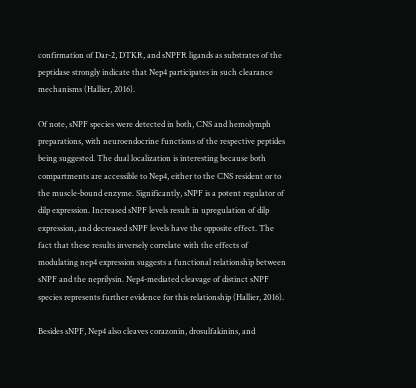confirmation of Dar-2, DTKR, and sNPFR ligands as substrates of the peptidase strongly indicate that Nep4 participates in such clearance mechanisms (Hallier, 2016).

Of note, sNPF species were detected in both, CNS and hemolymph preparations, with neuroendocrine functions of the respective peptides being suggested. The dual localization is interesting because both compartments are accessible to Nep4, either to the CNS resident or to the muscle-bound enzyme. Significantly, sNPF is a potent regulator of dilp expression. Increased sNPF levels result in upregulation of dilp expression, and decreased sNPF levels have the opposite effect. The fact that these results inversely correlate with the effects of modulating nep4 expression suggests a functional relationship between sNPF and the neprilysin. Nep4-mediated cleavage of distinct sNPF species represents further evidence for this relationship (Hallier, 2016).

Besides sNPF, Nep4 also cleaves corazonin, drosulfakinins, and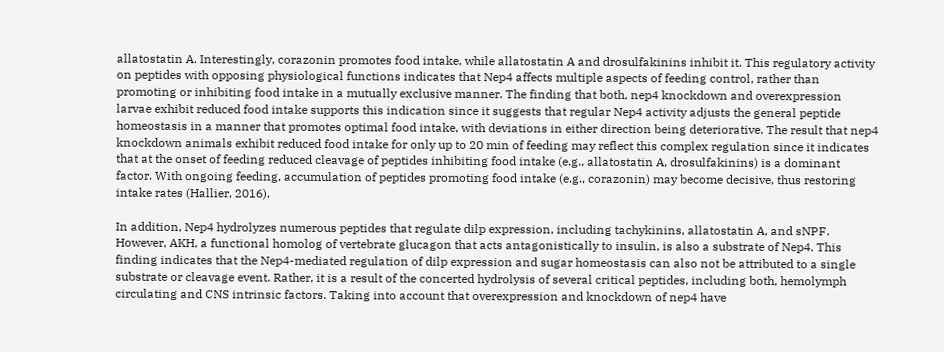allatostatin A. Interestingly, corazonin promotes food intake, while allatostatin A and drosulfakinins inhibit it. This regulatory activity on peptides with opposing physiological functions indicates that Nep4 affects multiple aspects of feeding control, rather than promoting or inhibiting food intake in a mutually exclusive manner. The finding that both, nep4 knockdown and overexpression larvae exhibit reduced food intake supports this indication since it suggests that regular Nep4 activity adjusts the general peptide homeostasis in a manner that promotes optimal food intake, with deviations in either direction being deteriorative. The result that nep4 knockdown animals exhibit reduced food intake for only up to 20 min of feeding may reflect this complex regulation since it indicates that at the onset of feeding reduced cleavage of peptides inhibiting food intake (e.g., allatostatin A, drosulfakinins) is a dominant factor. With ongoing feeding, accumulation of peptides promoting food intake (e.g., corazonin) may become decisive, thus restoring intake rates (Hallier, 2016).

In addition, Nep4 hydrolyzes numerous peptides that regulate dilp expression, including tachykinins, allatostatin A, and sNPF. However, AKH, a functional homolog of vertebrate glucagon that acts antagonistically to insulin, is also a substrate of Nep4. This finding indicates that the Nep4-mediated regulation of dilp expression and sugar homeostasis can also not be attributed to a single substrate or cleavage event. Rather, it is a result of the concerted hydrolysis of several critical peptides, including both, hemolymph circulating and CNS intrinsic factors. Taking into account that overexpression and knockdown of nep4 have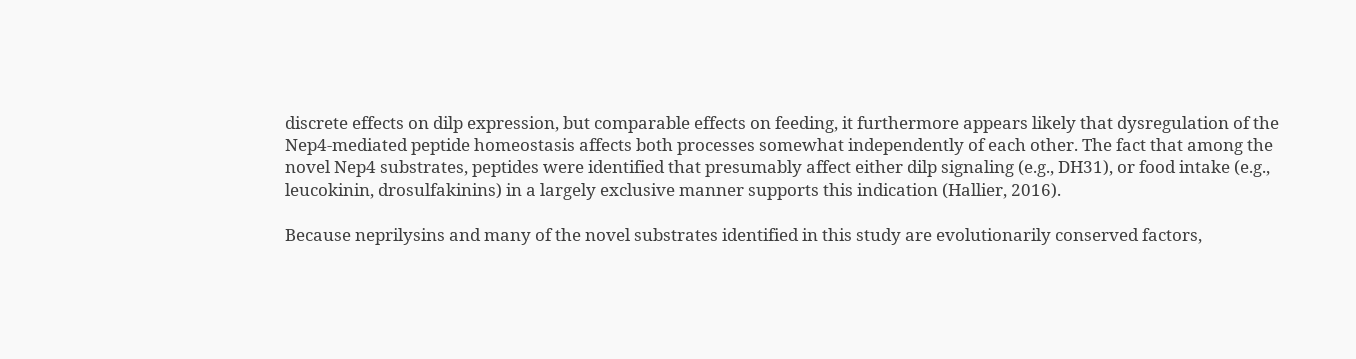discrete effects on dilp expression, but comparable effects on feeding, it furthermore appears likely that dysregulation of the Nep4-mediated peptide homeostasis affects both processes somewhat independently of each other. The fact that among the novel Nep4 substrates, peptides were identified that presumably affect either dilp signaling (e.g., DH31), or food intake (e.g., leucokinin, drosulfakinins) in a largely exclusive manner supports this indication (Hallier, 2016).

Because neprilysins and many of the novel substrates identified in this study are evolutionarily conserved factors,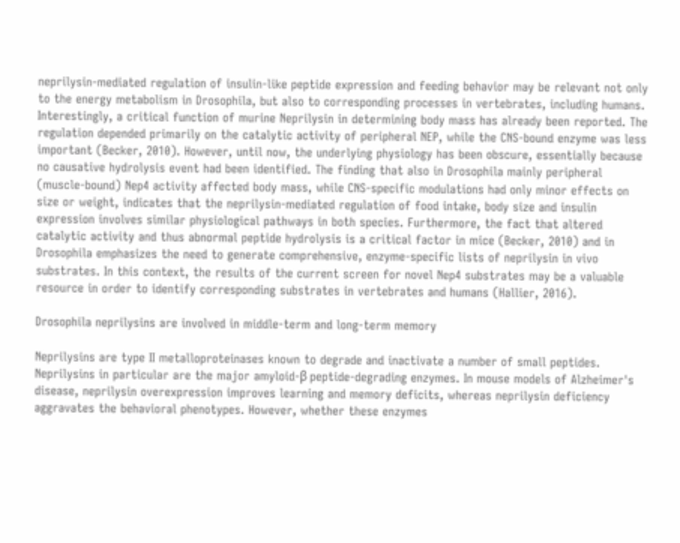neprilysin-mediated regulation of insulin-like peptide expression and feeding behavior may be relevant not only to the energy metabolism in Drosophila, but also to corresponding processes in vertebrates, including humans. Interestingly, a critical function of murine Neprilysin in determining body mass has already been reported. The regulation depended primarily on the catalytic activity of peripheral NEP, while the CNS-bound enzyme was less important (Becker, 2010). However, until now, the underlying physiology has been obscure, essentially because no causative hydrolysis event had been identified. The finding that also in Drosophila mainly peripheral (muscle-bound) Nep4 activity affected body mass, while CNS-specific modulations had only minor effects on size or weight, indicates that the neprilysin-mediated regulation of food intake, body size and insulin expression involves similar physiological pathways in both species. Furthermore, the fact that altered catalytic activity and thus abnormal peptide hydrolysis is a critical factor in mice (Becker, 2010) and in Drosophila emphasizes the need to generate comprehensive, enzyme-specific lists of neprilysin in vivo substrates. In this context, the results of the current screen for novel Nep4 substrates may be a valuable resource in order to identify corresponding substrates in vertebrates and humans (Hallier, 2016).

Drosophila neprilysins are involved in middle-term and long-term memory

Neprilysins are type II metalloproteinases known to degrade and inactivate a number of small peptides. Neprilysins in particular are the major amyloid-β peptide-degrading enzymes. In mouse models of Alzheimer's disease, neprilysin overexpression improves learning and memory deficits, whereas neprilysin deficiency aggravates the behavioral phenotypes. However, whether these enzymes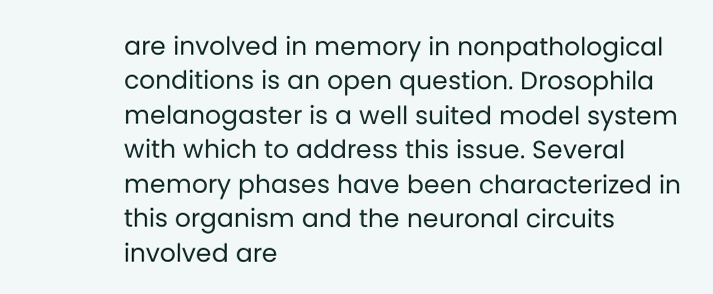are involved in memory in nonpathological conditions is an open question. Drosophila melanogaster is a well suited model system with which to address this issue. Several memory phases have been characterized in this organism and the neuronal circuits involved are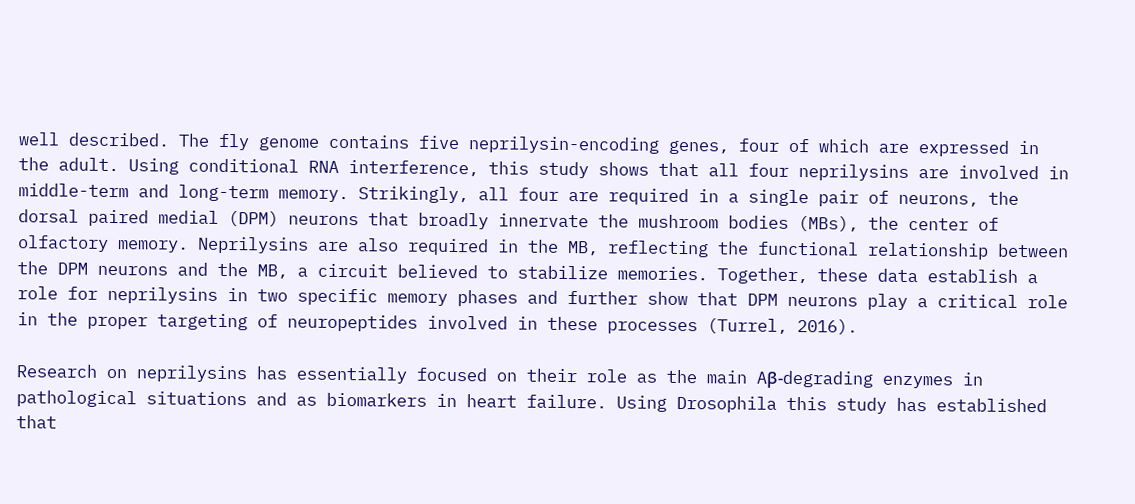well described. The fly genome contains five neprilysin-encoding genes, four of which are expressed in the adult. Using conditional RNA interference, this study shows that all four neprilysins are involved in middle-term and long-term memory. Strikingly, all four are required in a single pair of neurons, the dorsal paired medial (DPM) neurons that broadly innervate the mushroom bodies (MBs), the center of olfactory memory. Neprilysins are also required in the MB, reflecting the functional relationship between the DPM neurons and the MB, a circuit believed to stabilize memories. Together, these data establish a role for neprilysins in two specific memory phases and further show that DPM neurons play a critical role in the proper targeting of neuropeptides involved in these processes (Turrel, 2016).

Research on neprilysins has essentially focused on their role as the main Aβ-degrading enzymes in pathological situations and as biomarkers in heart failure. Using Drosophila this study has established that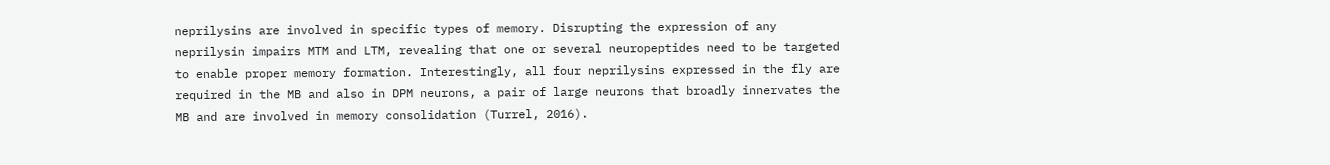neprilysins are involved in specific types of memory. Disrupting the expression of any neprilysin impairs MTM and LTM, revealing that one or several neuropeptides need to be targeted to enable proper memory formation. Interestingly, all four neprilysins expressed in the fly are required in the MB and also in DPM neurons, a pair of large neurons that broadly innervates the MB and are involved in memory consolidation (Turrel, 2016).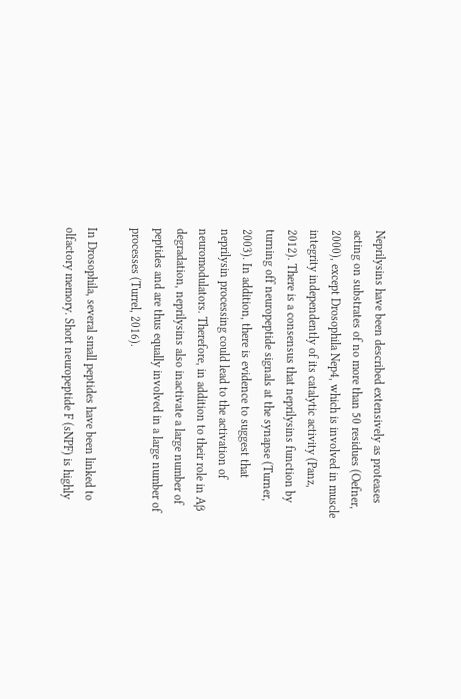Neprilysins have been described extensively as proteases acting on substrates of no more than 50 residues (Oefner, 2000), except Drosophila Nep4, which is involved in muscle integrity independently of its catalytic activity (Panz, 2012). There is a consensus that neprilysins function by turning off neuropeptide signals at the synapse (Turner, 2003). In addition, there is evidence to suggest that neprilysin processing could lead to the activation of neuromodulators. Therefore, in addition to their role in Aβ degradation, neprilysins also inactivate a large number of peptides and are thus equally involved in a large number of processes (Turrel, 2016).

In Drosophila, several small peptides have been linked to olfactory memory. Short neuropeptide F (sNPF) is highly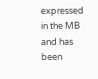expressed in the MB and has been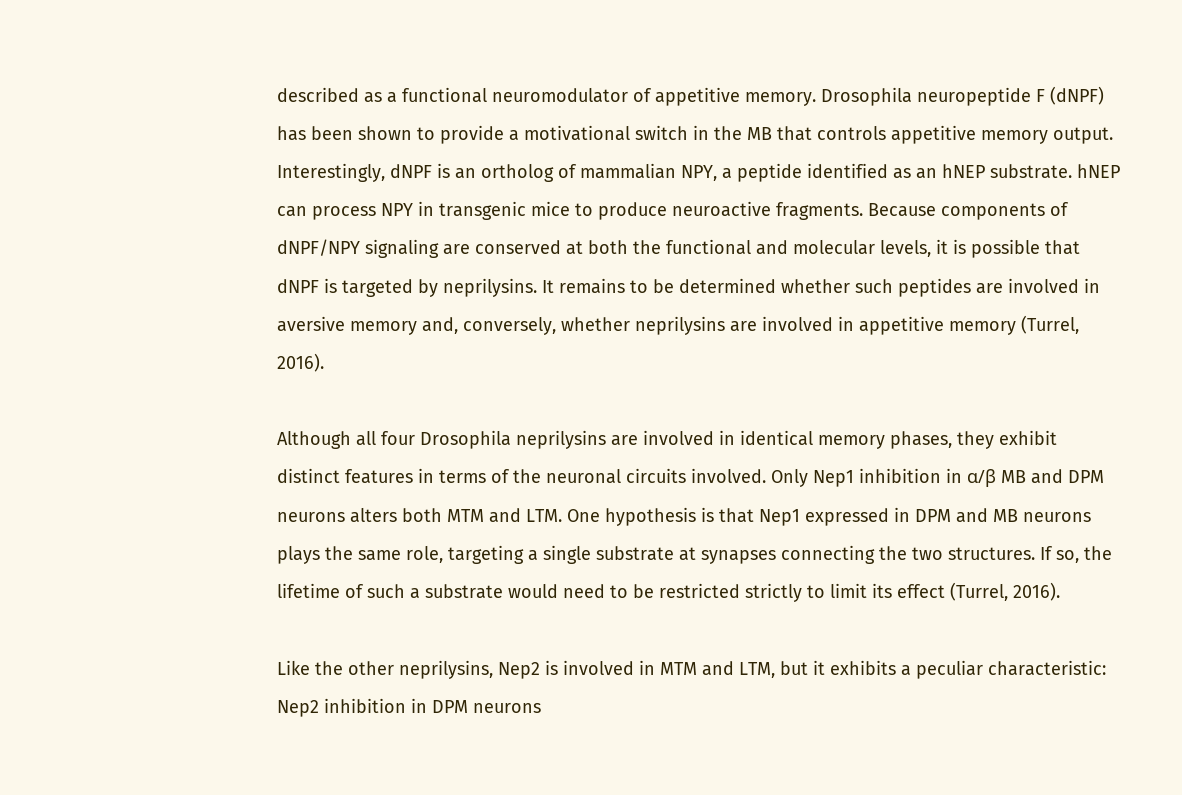described as a functional neuromodulator of appetitive memory. Drosophila neuropeptide F (dNPF) has been shown to provide a motivational switch in the MB that controls appetitive memory output. Interestingly, dNPF is an ortholog of mammalian NPY, a peptide identified as an hNEP substrate. hNEP can process NPY in transgenic mice to produce neuroactive fragments. Because components of dNPF/NPY signaling are conserved at both the functional and molecular levels, it is possible that dNPF is targeted by neprilysins. It remains to be determined whether such peptides are involved in aversive memory and, conversely, whether neprilysins are involved in appetitive memory (Turrel, 2016).

Although all four Drosophila neprilysins are involved in identical memory phases, they exhibit distinct features in terms of the neuronal circuits involved. Only Nep1 inhibition in α/β MB and DPM neurons alters both MTM and LTM. One hypothesis is that Nep1 expressed in DPM and MB neurons plays the same role, targeting a single substrate at synapses connecting the two structures. If so, the lifetime of such a substrate would need to be restricted strictly to limit its effect (Turrel, 2016).

Like the other neprilysins, Nep2 is involved in MTM and LTM, but it exhibits a peculiar characteristic: Nep2 inhibition in DPM neurons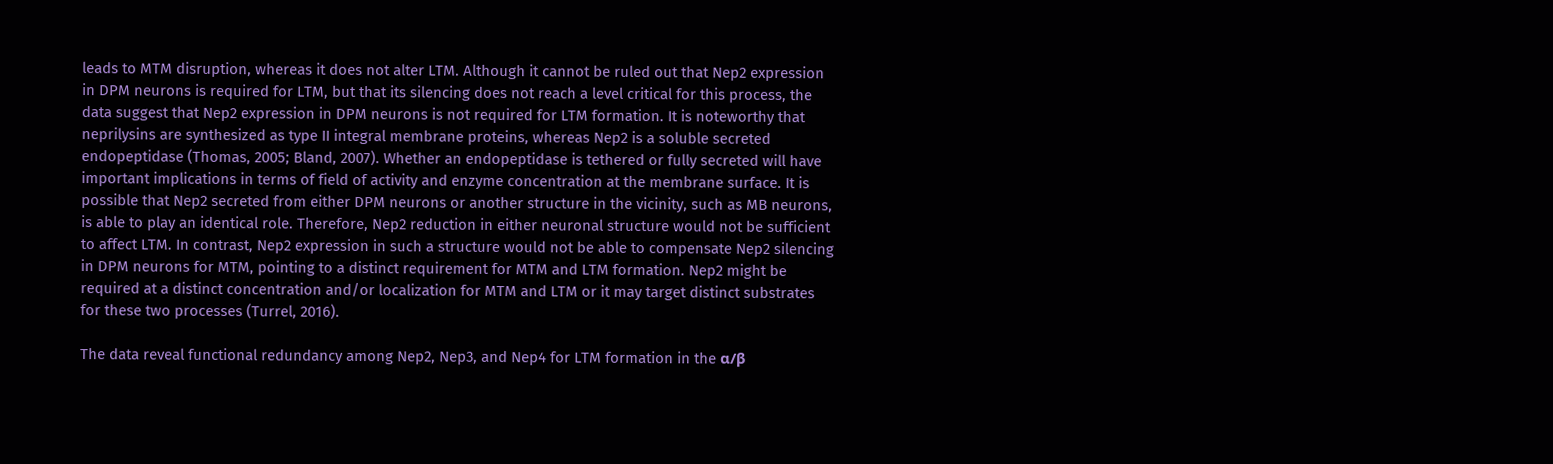leads to MTM disruption, whereas it does not alter LTM. Although it cannot be ruled out that Nep2 expression in DPM neurons is required for LTM, but that its silencing does not reach a level critical for this process, the data suggest that Nep2 expression in DPM neurons is not required for LTM formation. It is noteworthy that neprilysins are synthesized as type II integral membrane proteins, whereas Nep2 is a soluble secreted endopeptidase (Thomas, 2005; Bland, 2007). Whether an endopeptidase is tethered or fully secreted will have important implications in terms of field of activity and enzyme concentration at the membrane surface. It is possible that Nep2 secreted from either DPM neurons or another structure in the vicinity, such as MB neurons, is able to play an identical role. Therefore, Nep2 reduction in either neuronal structure would not be sufficient to affect LTM. In contrast, Nep2 expression in such a structure would not be able to compensate Nep2 silencing in DPM neurons for MTM, pointing to a distinct requirement for MTM and LTM formation. Nep2 might be required at a distinct concentration and/or localization for MTM and LTM or it may target distinct substrates for these two processes (Turrel, 2016).

The data reveal functional redundancy among Nep2, Nep3, and Nep4 for LTM formation in the α/β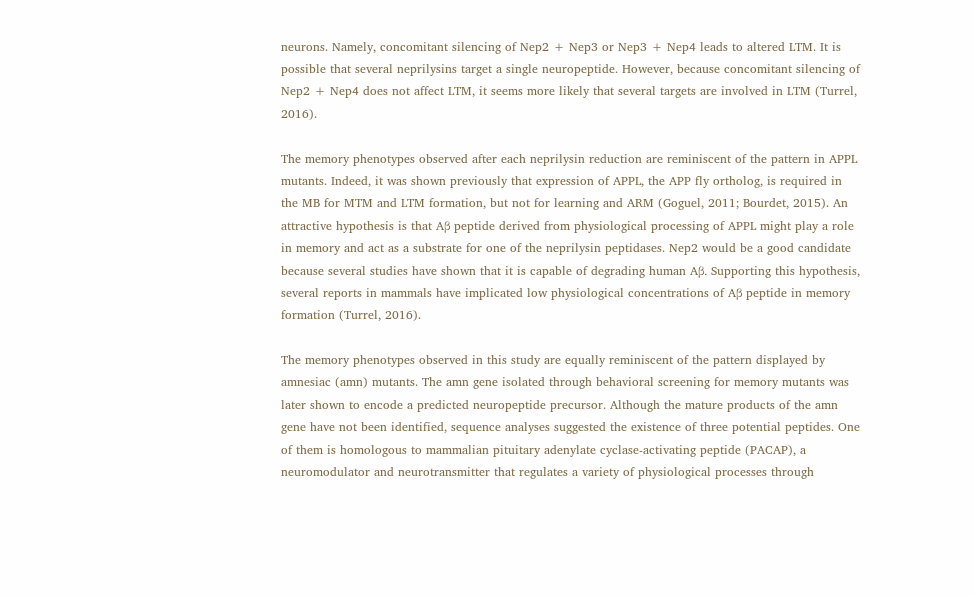neurons. Namely, concomitant silencing of Nep2 + Nep3 or Nep3 + Nep4 leads to altered LTM. It is possible that several neprilysins target a single neuropeptide. However, because concomitant silencing of Nep2 + Nep4 does not affect LTM, it seems more likely that several targets are involved in LTM (Turrel, 2016).

The memory phenotypes observed after each neprilysin reduction are reminiscent of the pattern in APPL mutants. Indeed, it was shown previously that expression of APPL, the APP fly ortholog, is required in the MB for MTM and LTM formation, but not for learning and ARM (Goguel, 2011; Bourdet, 2015). An attractive hypothesis is that Aβ peptide derived from physiological processing of APPL might play a role in memory and act as a substrate for one of the neprilysin peptidases. Nep2 would be a good candidate because several studies have shown that it is capable of degrading human Aβ. Supporting this hypothesis, several reports in mammals have implicated low physiological concentrations of Aβ peptide in memory formation (Turrel, 2016).

The memory phenotypes observed in this study are equally reminiscent of the pattern displayed by amnesiac (amn) mutants. The amn gene isolated through behavioral screening for memory mutants was later shown to encode a predicted neuropeptide precursor. Although the mature products of the amn gene have not been identified, sequence analyses suggested the existence of three potential peptides. One of them is homologous to mammalian pituitary adenylate cyclase-activating peptide (PACAP), a neuromodulator and neurotransmitter that regulates a variety of physiological processes through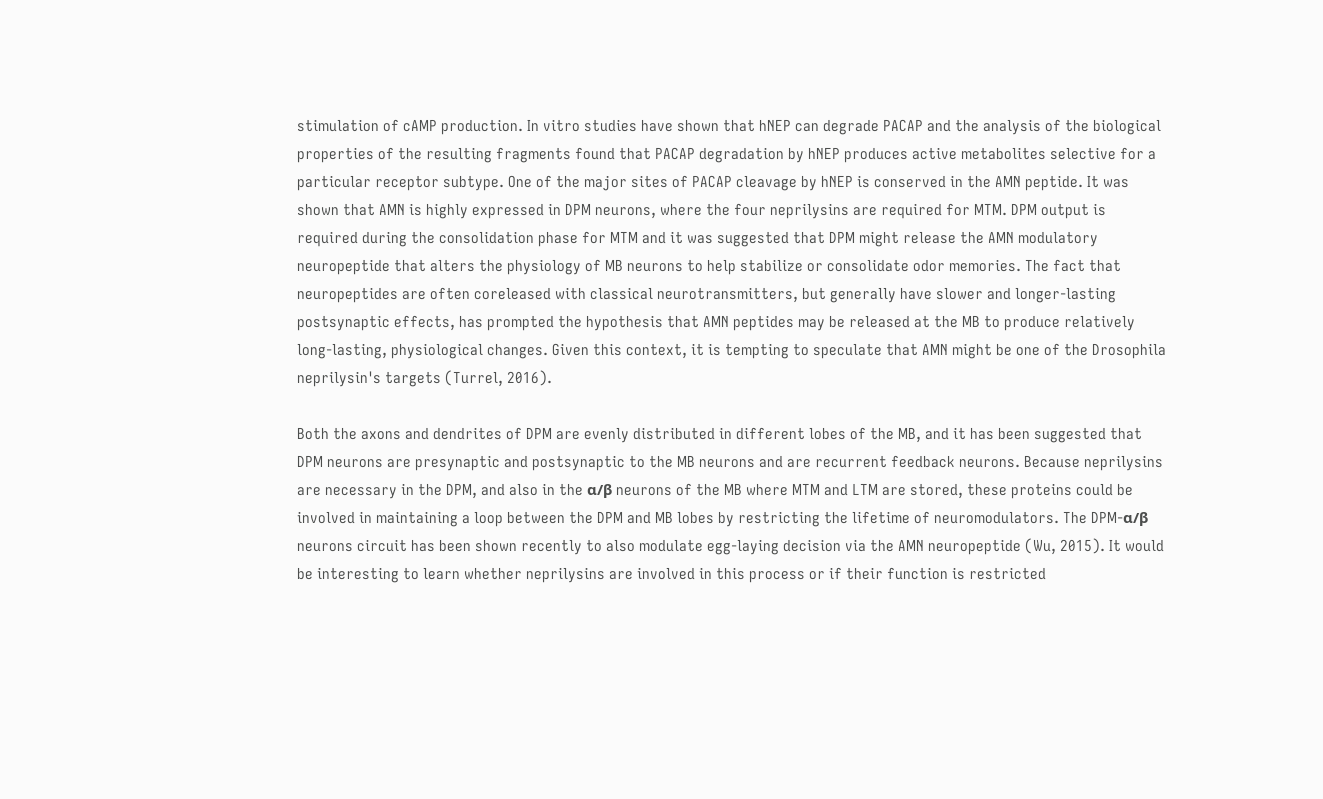stimulation of cAMP production. In vitro studies have shown that hNEP can degrade PACAP and the analysis of the biological properties of the resulting fragments found that PACAP degradation by hNEP produces active metabolites selective for a particular receptor subtype. One of the major sites of PACAP cleavage by hNEP is conserved in the AMN peptide. It was shown that AMN is highly expressed in DPM neurons, where the four neprilysins are required for MTM. DPM output is required during the consolidation phase for MTM and it was suggested that DPM might release the AMN modulatory neuropeptide that alters the physiology of MB neurons to help stabilize or consolidate odor memories. The fact that neuropeptides are often coreleased with classical neurotransmitters, but generally have slower and longer-lasting postsynaptic effects, has prompted the hypothesis that AMN peptides may be released at the MB to produce relatively long-lasting, physiological changes. Given this context, it is tempting to speculate that AMN might be one of the Drosophila neprilysin's targets (Turrel, 2016).

Both the axons and dendrites of DPM are evenly distributed in different lobes of the MB, and it has been suggested that DPM neurons are presynaptic and postsynaptic to the MB neurons and are recurrent feedback neurons. Because neprilysins are necessary in the DPM, and also in the α/β neurons of the MB where MTM and LTM are stored, these proteins could be involved in maintaining a loop between the DPM and MB lobes by restricting the lifetime of neuromodulators. The DPM-α/β neurons circuit has been shown recently to also modulate egg-laying decision via the AMN neuropeptide (Wu, 2015). It would be interesting to learn whether neprilysins are involved in this process or if their function is restricted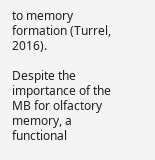to memory formation (Turrel, 2016).

Despite the importance of the MB for olfactory memory, a functional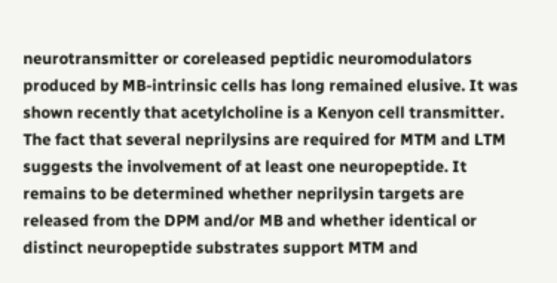neurotransmitter or coreleased peptidic neuromodulators produced by MB-intrinsic cells has long remained elusive. It was shown recently that acetylcholine is a Kenyon cell transmitter. The fact that several neprilysins are required for MTM and LTM suggests the involvement of at least one neuropeptide. It remains to be determined whether neprilysin targets are released from the DPM and/or MB and whether identical or distinct neuropeptide substrates support MTM and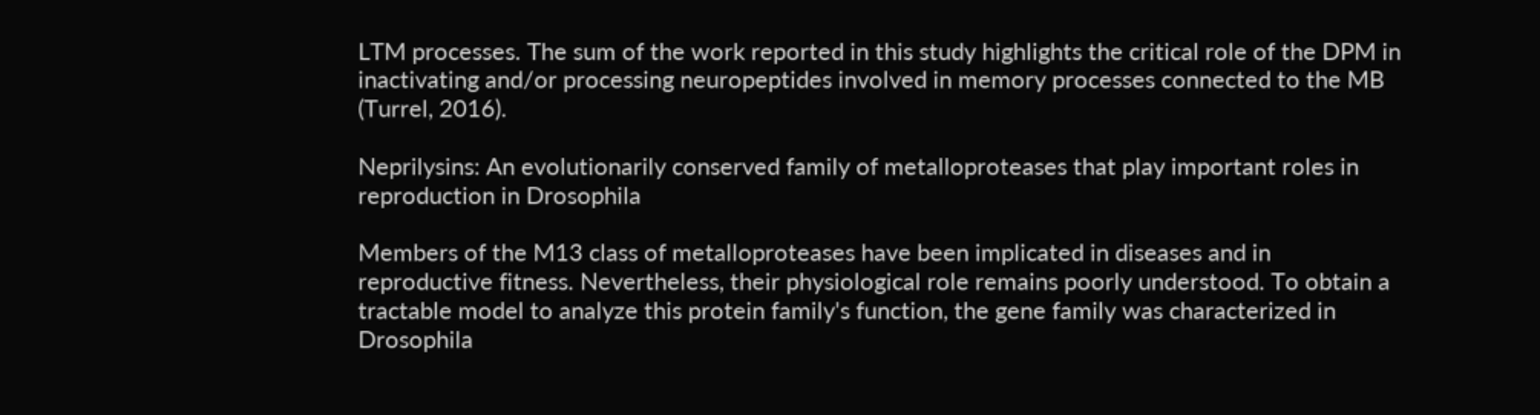LTM processes. The sum of the work reported in this study highlights the critical role of the DPM in inactivating and/or processing neuropeptides involved in memory processes connected to the MB (Turrel, 2016).

Neprilysins: An evolutionarily conserved family of metalloproteases that play important roles in reproduction in Drosophila

Members of the M13 class of metalloproteases have been implicated in diseases and in reproductive fitness. Nevertheless, their physiological role remains poorly understood. To obtain a tractable model to analyze this protein family's function, the gene family was characterized in Drosophila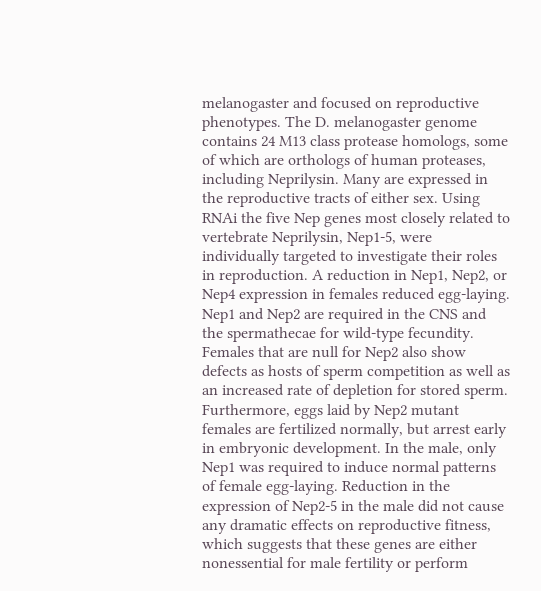melanogaster and focused on reproductive phenotypes. The D. melanogaster genome contains 24 M13 class protease homologs, some of which are orthologs of human proteases, including Neprilysin. Many are expressed in the reproductive tracts of either sex. Using RNAi the five Nep genes most closely related to vertebrate Neprilysin, Nep1-5, were individually targeted to investigate their roles in reproduction. A reduction in Nep1, Nep2, or Nep4 expression in females reduced egg-laying. Nep1 and Nep2 are required in the CNS and the spermathecae for wild-type fecundity. Females that are null for Nep2 also show defects as hosts of sperm competition as well as an increased rate of depletion for stored sperm. Furthermore, eggs laid by Nep2 mutant females are fertilized normally, but arrest early in embryonic development. In the male, only Nep1 was required to induce normal patterns of female egg-laying. Reduction in the expression of Nep2-5 in the male did not cause any dramatic effects on reproductive fitness, which suggests that these genes are either nonessential for male fertility or perform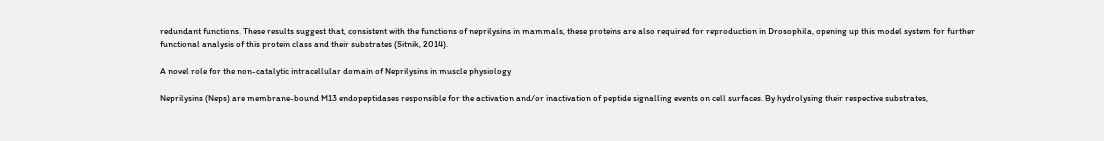redundant functions. These results suggest that, consistent with the functions of neprilysins in mammals, these proteins are also required for reproduction in Drosophila, opening up this model system for further functional analysis of this protein class and their substrates (Sitnik, 2014).

A novel role for the non-catalytic intracellular domain of Neprilysins in muscle physiology

Neprilysins (Neps) are membrane-bound M13 endopeptidases responsible for the activation and/or inactivation of peptide signalling events on cell surfaces. By hydrolysing their respective substrates,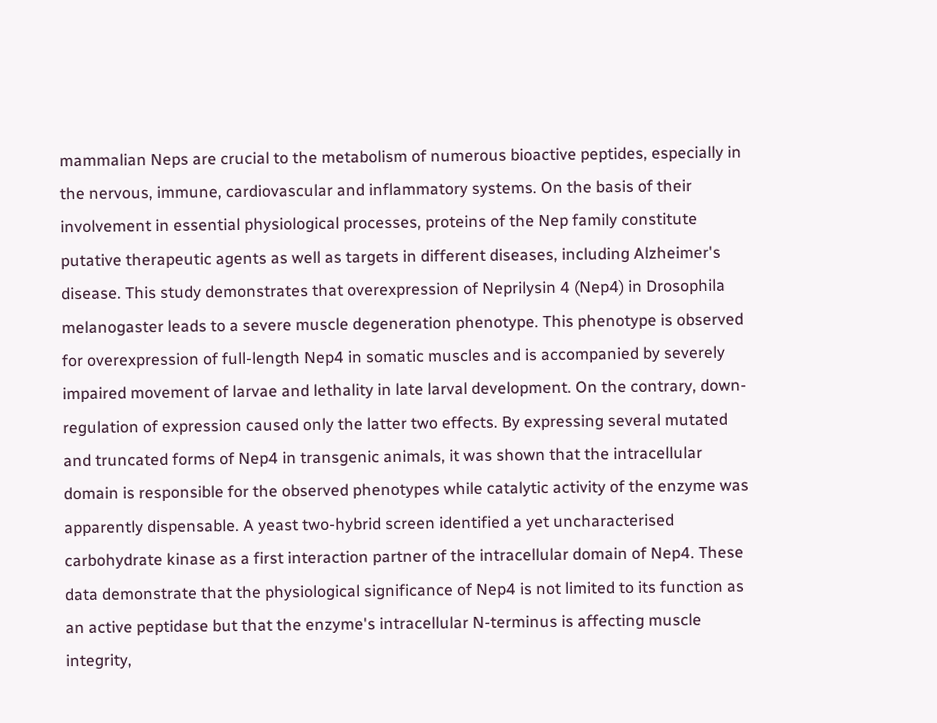mammalian Neps are crucial to the metabolism of numerous bioactive peptides, especially in the nervous, immune, cardiovascular and inflammatory systems. On the basis of their involvement in essential physiological processes, proteins of the Nep family constitute putative therapeutic agents as well as targets in different diseases, including Alzheimer's disease. This study demonstrates that overexpression of Neprilysin 4 (Nep4) in Drosophila melanogaster leads to a severe muscle degeneration phenotype. This phenotype is observed for overexpression of full-length Nep4 in somatic muscles and is accompanied by severely impaired movement of larvae and lethality in late larval development. On the contrary, down-regulation of expression caused only the latter two effects. By expressing several mutated and truncated forms of Nep4 in transgenic animals, it was shown that the intracellular domain is responsible for the observed phenotypes while catalytic activity of the enzyme was apparently dispensable. A yeast two-hybrid screen identified a yet uncharacterised carbohydrate kinase as a first interaction partner of the intracellular domain of Nep4. These data demonstrate that the physiological significance of Nep4 is not limited to its function as an active peptidase but that the enzyme's intracellular N-terminus is affecting muscle integrity,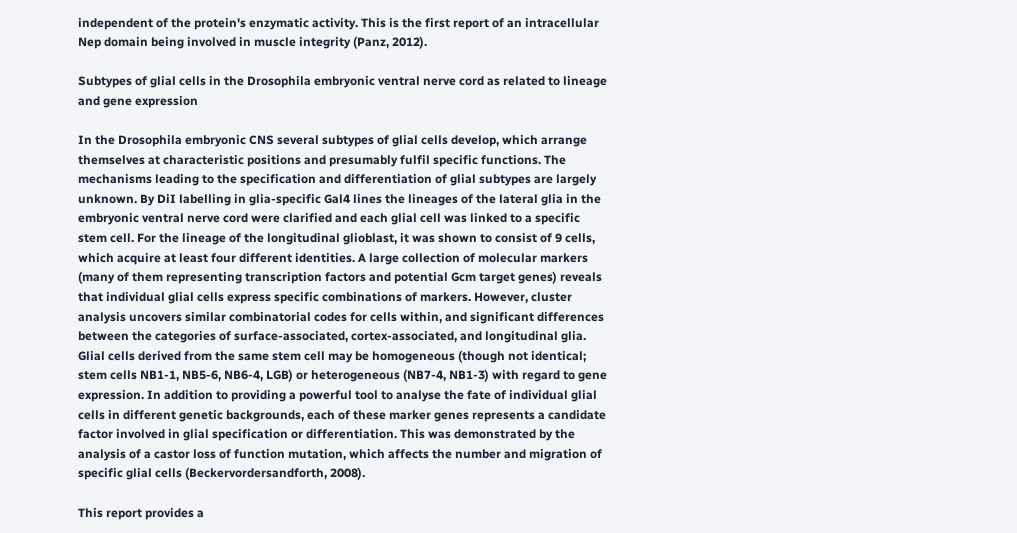independent of the protein's enzymatic activity. This is the first report of an intracellular Nep domain being involved in muscle integrity (Panz, 2012).

Subtypes of glial cells in the Drosophila embryonic ventral nerve cord as related to lineage and gene expression

In the Drosophila embryonic CNS several subtypes of glial cells develop, which arrange themselves at characteristic positions and presumably fulfil specific functions. The mechanisms leading to the specification and differentiation of glial subtypes are largely unknown. By DiI labelling in glia-specific Gal4 lines the lineages of the lateral glia in the embryonic ventral nerve cord were clarified and each glial cell was linked to a specific stem cell. For the lineage of the longitudinal glioblast, it was shown to consist of 9 cells, which acquire at least four different identities. A large collection of molecular markers (many of them representing transcription factors and potential Gcm target genes) reveals that individual glial cells express specific combinations of markers. However, cluster analysis uncovers similar combinatorial codes for cells within, and significant differences between the categories of surface-associated, cortex-associated, and longitudinal glia. Glial cells derived from the same stem cell may be homogeneous (though not identical; stem cells NB1-1, NB5-6, NB6-4, LGB) or heterogeneous (NB7-4, NB1-3) with regard to gene expression. In addition to providing a powerful tool to analyse the fate of individual glial cells in different genetic backgrounds, each of these marker genes represents a candidate factor involved in glial specification or differentiation. This was demonstrated by the analysis of a castor loss of function mutation, which affects the number and migration of specific glial cells (Beckervordersandforth, 2008).

This report provides a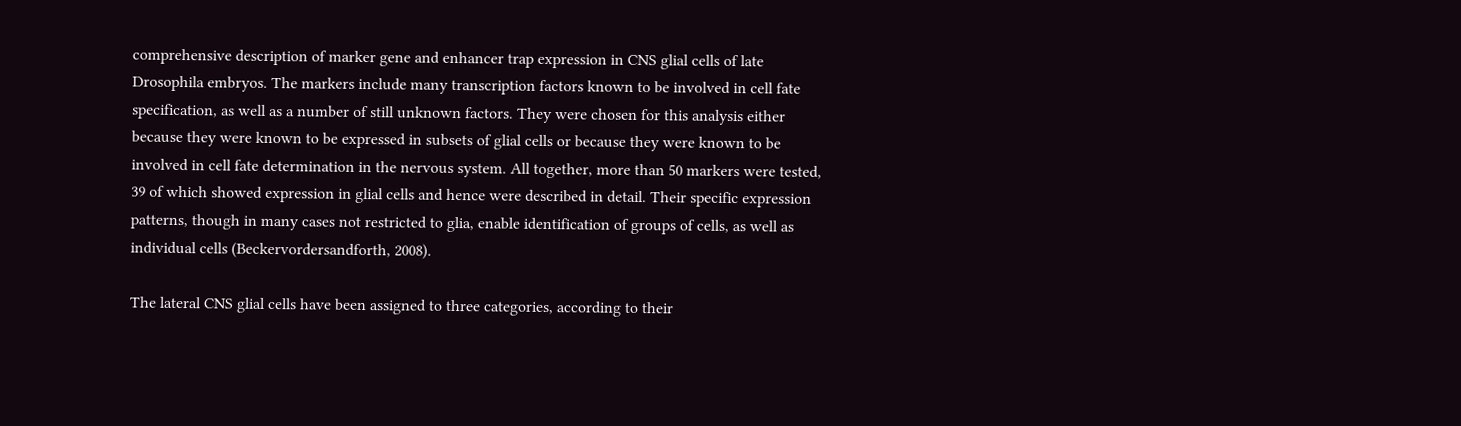comprehensive description of marker gene and enhancer trap expression in CNS glial cells of late Drosophila embryos. The markers include many transcription factors known to be involved in cell fate specification, as well as a number of still unknown factors. They were chosen for this analysis either because they were known to be expressed in subsets of glial cells or because they were known to be involved in cell fate determination in the nervous system. All together, more than 50 markers were tested, 39 of which showed expression in glial cells and hence were described in detail. Their specific expression patterns, though in many cases not restricted to glia, enable identification of groups of cells, as well as individual cells (Beckervordersandforth, 2008).

The lateral CNS glial cells have been assigned to three categories, according to their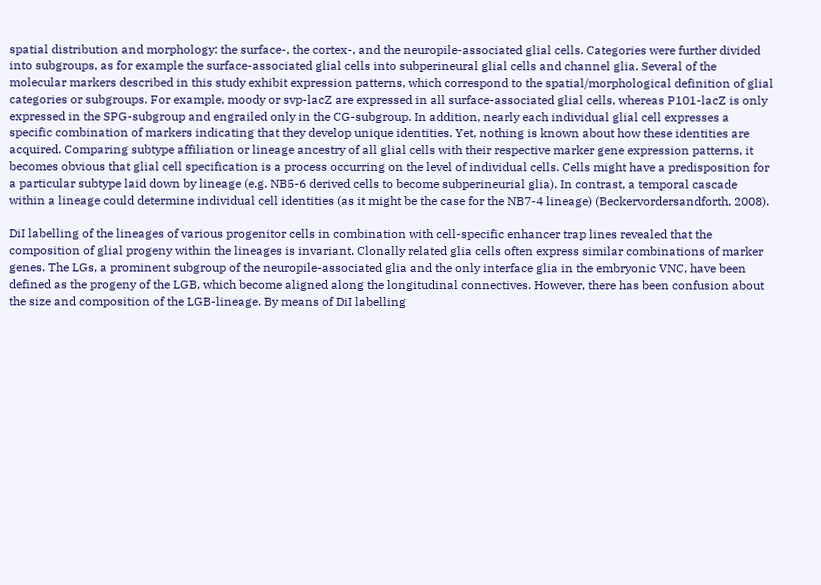spatial distribution and morphology: the surface-, the cortex-, and the neuropile-associated glial cells. Categories were further divided into subgroups, as for example the surface-associated glial cells into subperineural glial cells and channel glia. Several of the molecular markers described in this study exhibit expression patterns, which correspond to the spatial/morphological definition of glial categories or subgroups. For example, moody or svp-lacZ are expressed in all surface-associated glial cells, whereas P101-lacZ is only expressed in the SPG-subgroup and engrailed only in the CG-subgroup. In addition, nearly each individual glial cell expresses a specific combination of markers indicating that they develop unique identities. Yet, nothing is known about how these identities are acquired. Comparing subtype affiliation or lineage ancestry of all glial cells with their respective marker gene expression patterns, it becomes obvious that glial cell specification is a process occurring on the level of individual cells. Cells might have a predisposition for a particular subtype laid down by lineage (e.g. NB5-6 derived cells to become subperineurial glia). In contrast, a temporal cascade within a lineage could determine individual cell identities (as it might be the case for the NB7-4 lineage) (Beckervordersandforth, 2008).

DiI labelling of the lineages of various progenitor cells in combination with cell-specific enhancer trap lines revealed that the composition of glial progeny within the lineages is invariant. Clonally related glia cells often express similar combinations of marker genes. The LGs, a prominent subgroup of the neuropile-associated glia and the only interface glia in the embryonic VNC, have been defined as the progeny of the LGB, which become aligned along the longitudinal connectives. However, there has been confusion about the size and composition of the LGB-lineage. By means of DiI labelling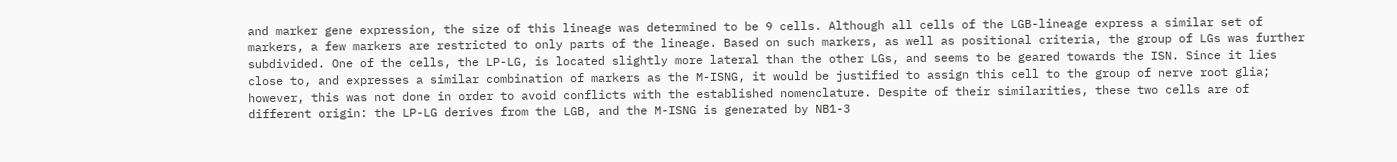and marker gene expression, the size of this lineage was determined to be 9 cells. Although all cells of the LGB-lineage express a similar set of markers, a few markers are restricted to only parts of the lineage. Based on such markers, as well as positional criteria, the group of LGs was further subdivided. One of the cells, the LP-LG, is located slightly more lateral than the other LGs, and seems to be geared towards the ISN. Since it lies close to, and expresses a similar combination of markers as the M-ISNG, it would be justified to assign this cell to the group of nerve root glia; however, this was not done in order to avoid conflicts with the established nomenclature. Despite of their similarities, these two cells are of different origin: the LP-LG derives from the LGB, and the M-ISNG is generated by NB1-3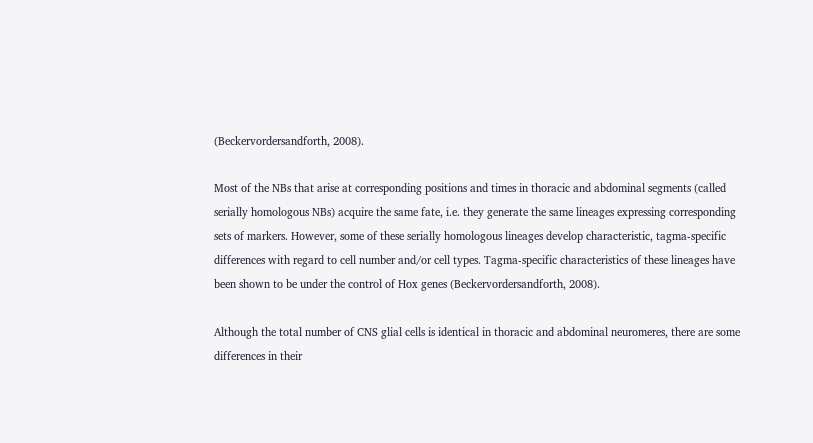(Beckervordersandforth, 2008).

Most of the NBs that arise at corresponding positions and times in thoracic and abdominal segments (called serially homologous NBs) acquire the same fate, i.e. they generate the same lineages expressing corresponding sets of markers. However, some of these serially homologous lineages develop characteristic, tagma-specific differences with regard to cell number and/or cell types. Tagma-specific characteristics of these lineages have been shown to be under the control of Hox genes (Beckervordersandforth, 2008).

Although the total number of CNS glial cells is identical in thoracic and abdominal neuromeres, there are some differences in their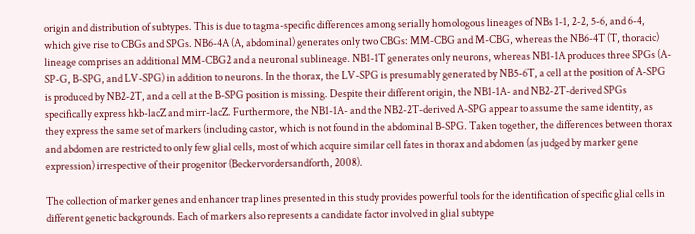origin and distribution of subtypes. This is due to tagma-specific differences among serially homologous lineages of NBs 1-1, 2-2, 5-6, and 6-4, which give rise to CBGs and SPGs. NB6-4A (A, abdominal) generates only two CBGs: MM-CBG and M-CBG, whereas the NB6-4T (T, thoracic) lineage comprises an additional MM-CBG2 and a neuronal sublineage. NB1-1T generates only neurons, whereas NB1-1A produces three SPGs (A-SP-G, B-SPG, and LV-SPG) in addition to neurons. In the thorax, the LV-SPG is presumably generated by NB5-6T, a cell at the position of A-SPG is produced by NB2-2T, and a cell at the B-SPG position is missing. Despite their different origin, the NB1-1A- and NB2-2T-derived SPGs specifically express hkb-lacZ and mirr-lacZ. Furthermore, the NB1-1A- and the NB2-2T-derived A-SPG appear to assume the same identity, as they express the same set of markers (including castor, which is not found in the abdominal B-SPG. Taken together, the differences between thorax and abdomen are restricted to only few glial cells, most of which acquire similar cell fates in thorax and abdomen (as judged by marker gene expression) irrespective of their progenitor (Beckervordersandforth, 2008).

The collection of marker genes and enhancer trap lines presented in this study provides powerful tools for the identification of specific glial cells in different genetic backgrounds. Each of markers also represents a candidate factor involved in glial subtype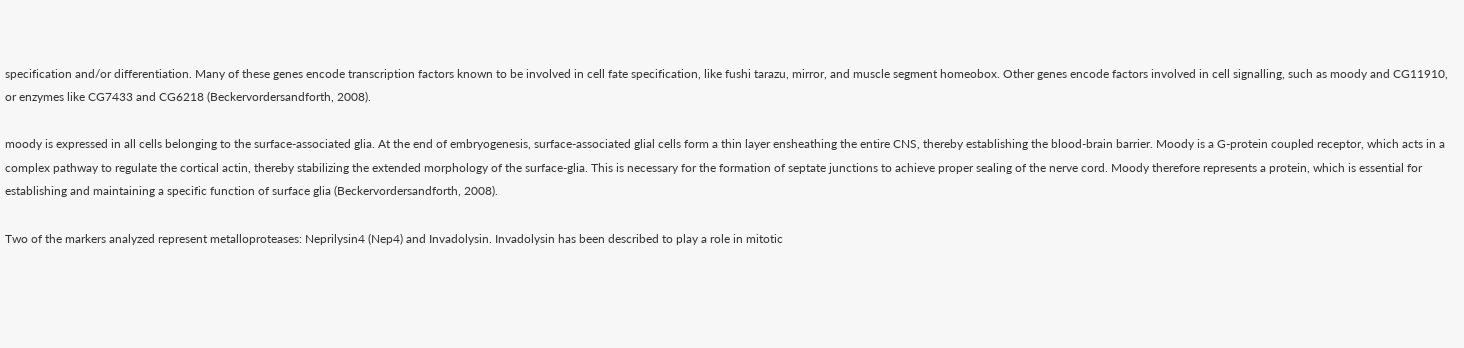specification and/or differentiation. Many of these genes encode transcription factors known to be involved in cell fate specification, like fushi tarazu, mirror, and muscle segment homeobox. Other genes encode factors involved in cell signalling, such as moody and CG11910, or enzymes like CG7433 and CG6218 (Beckervordersandforth, 2008).

moody is expressed in all cells belonging to the surface-associated glia. At the end of embryogenesis, surface-associated glial cells form a thin layer ensheathing the entire CNS, thereby establishing the blood-brain barrier. Moody is a G-protein coupled receptor, which acts in a complex pathway to regulate the cortical actin, thereby stabilizing the extended morphology of the surface-glia. This is necessary for the formation of septate junctions to achieve proper sealing of the nerve cord. Moody therefore represents a protein, which is essential for establishing and maintaining a specific function of surface glia (Beckervordersandforth, 2008).

Two of the markers analyzed represent metalloproteases: Neprilysin4 (Nep4) and Invadolysin. Invadolysin has been described to play a role in mitotic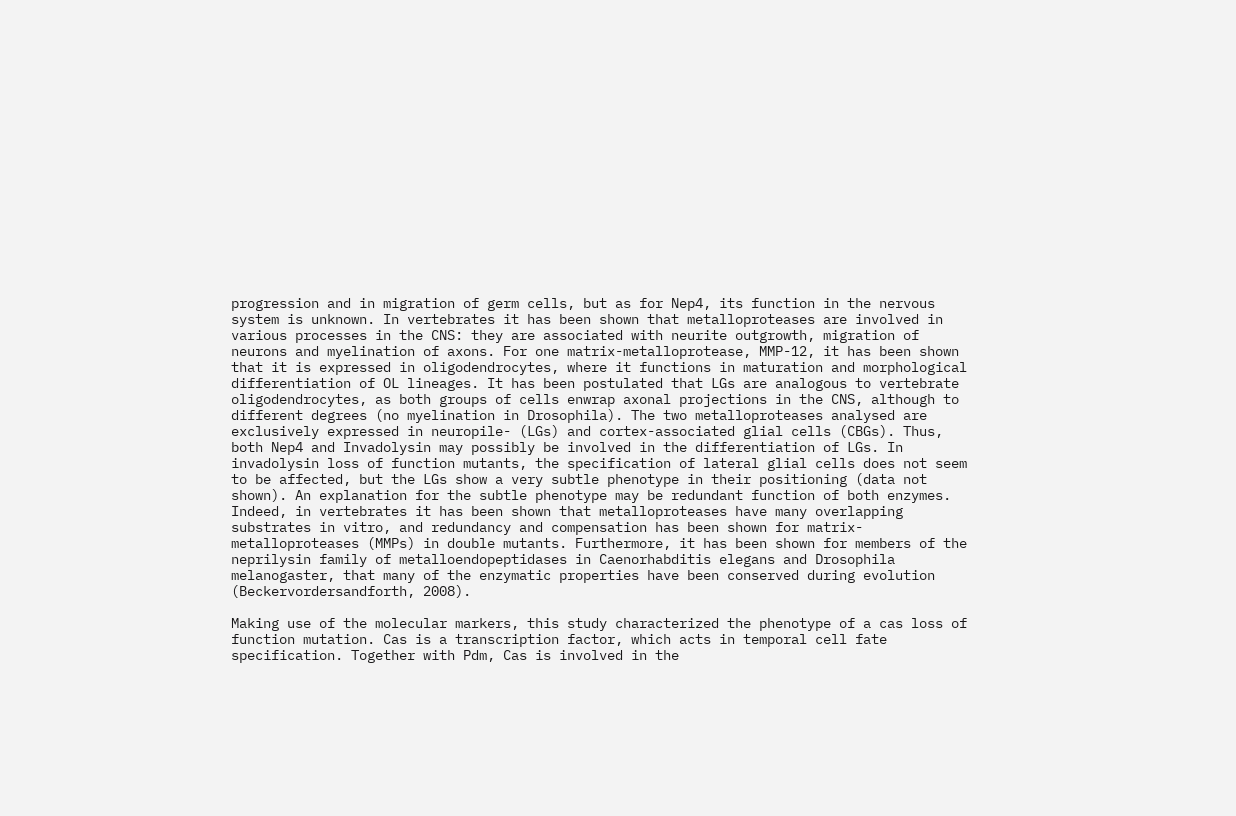progression and in migration of germ cells, but as for Nep4, its function in the nervous system is unknown. In vertebrates it has been shown that metalloproteases are involved in various processes in the CNS: they are associated with neurite outgrowth, migration of neurons and myelination of axons. For one matrix-metalloprotease, MMP-12, it has been shown that it is expressed in oligodendrocytes, where it functions in maturation and morphological differentiation of OL lineages. It has been postulated that LGs are analogous to vertebrate oligodendrocytes, as both groups of cells enwrap axonal projections in the CNS, although to different degrees (no myelination in Drosophila). The two metalloproteases analysed are exclusively expressed in neuropile- (LGs) and cortex-associated glial cells (CBGs). Thus, both Nep4 and Invadolysin may possibly be involved in the differentiation of LGs. In invadolysin loss of function mutants, the specification of lateral glial cells does not seem to be affected, but the LGs show a very subtle phenotype in their positioning (data not shown). An explanation for the subtle phenotype may be redundant function of both enzymes. Indeed, in vertebrates it has been shown that metalloproteases have many overlapping substrates in vitro, and redundancy and compensation has been shown for matrix-metalloproteases (MMPs) in double mutants. Furthermore, it has been shown for members of the neprilysin family of metalloendopeptidases in Caenorhabditis elegans and Drosophila melanogaster, that many of the enzymatic properties have been conserved during evolution (Beckervordersandforth, 2008).

Making use of the molecular markers, this study characterized the phenotype of a cas loss of function mutation. Cas is a transcription factor, which acts in temporal cell fate specification. Together with Pdm, Cas is involved in the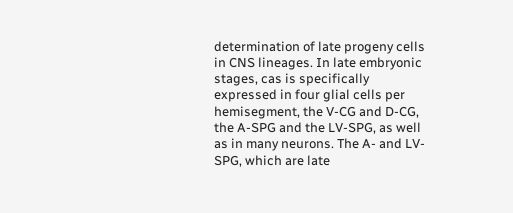determination of late progeny cells in CNS lineages. In late embryonic stages, cas is specifically expressed in four glial cells per hemisegment, the V-CG and D-CG, the A-SPG and the LV-SPG, as well as in many neurons. The A- and LV-SPG, which are late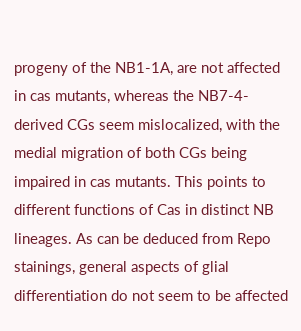progeny of the NB1-1A, are not affected in cas mutants, whereas the NB7-4-derived CGs seem mislocalized, with the medial migration of both CGs being impaired in cas mutants. This points to different functions of Cas in distinct NB lineages. As can be deduced from Repo stainings, general aspects of glial differentiation do not seem to be affected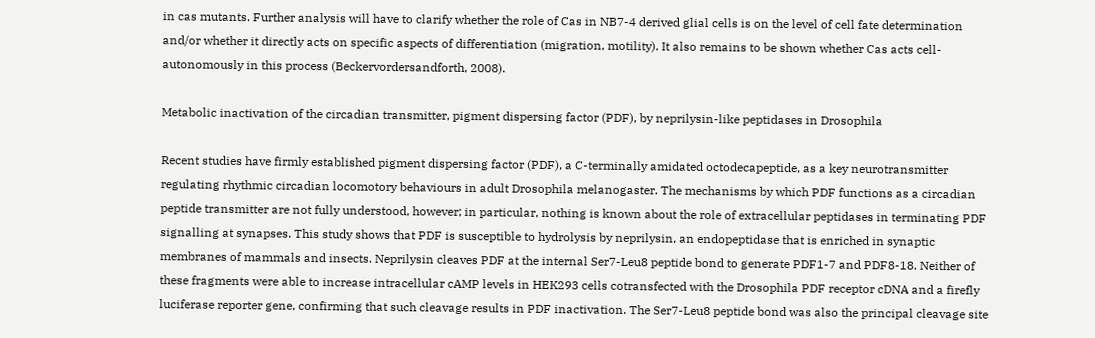in cas mutants. Further analysis will have to clarify whether the role of Cas in NB7-4 derived glial cells is on the level of cell fate determination and/or whether it directly acts on specific aspects of differentiation (migration, motility). It also remains to be shown whether Cas acts cell-autonomously in this process (Beckervordersandforth, 2008).

Metabolic inactivation of the circadian transmitter, pigment dispersing factor (PDF), by neprilysin-like peptidases in Drosophila

Recent studies have firmly established pigment dispersing factor (PDF), a C-terminally amidated octodecapeptide, as a key neurotransmitter regulating rhythmic circadian locomotory behaviours in adult Drosophila melanogaster. The mechanisms by which PDF functions as a circadian peptide transmitter are not fully understood, however; in particular, nothing is known about the role of extracellular peptidases in terminating PDF signalling at synapses. This study shows that PDF is susceptible to hydrolysis by neprilysin, an endopeptidase that is enriched in synaptic membranes of mammals and insects. Neprilysin cleaves PDF at the internal Ser7-Leu8 peptide bond to generate PDF1-7 and PDF8-18. Neither of these fragments were able to increase intracellular cAMP levels in HEK293 cells cotransfected with the Drosophila PDF receptor cDNA and a firefly luciferase reporter gene, confirming that such cleavage results in PDF inactivation. The Ser7-Leu8 peptide bond was also the principal cleavage site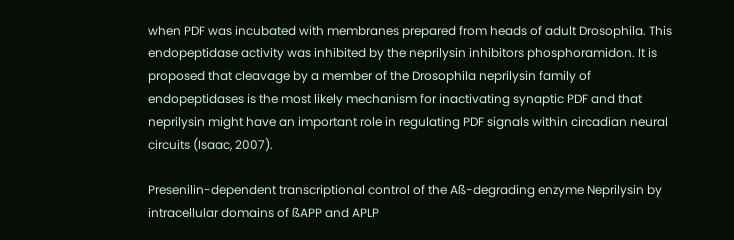when PDF was incubated with membranes prepared from heads of adult Drosophila. This endopeptidase activity was inhibited by the neprilysin inhibitors phosphoramidon. It is proposed that cleavage by a member of the Drosophila neprilysin family of endopeptidases is the most likely mechanism for inactivating synaptic PDF and that neprilysin might have an important role in regulating PDF signals within circadian neural circuits (Isaac, 2007).

Presenilin-dependent transcriptional control of the Aß-degrading enzyme Neprilysin by intracellular domains of ßAPP and APLP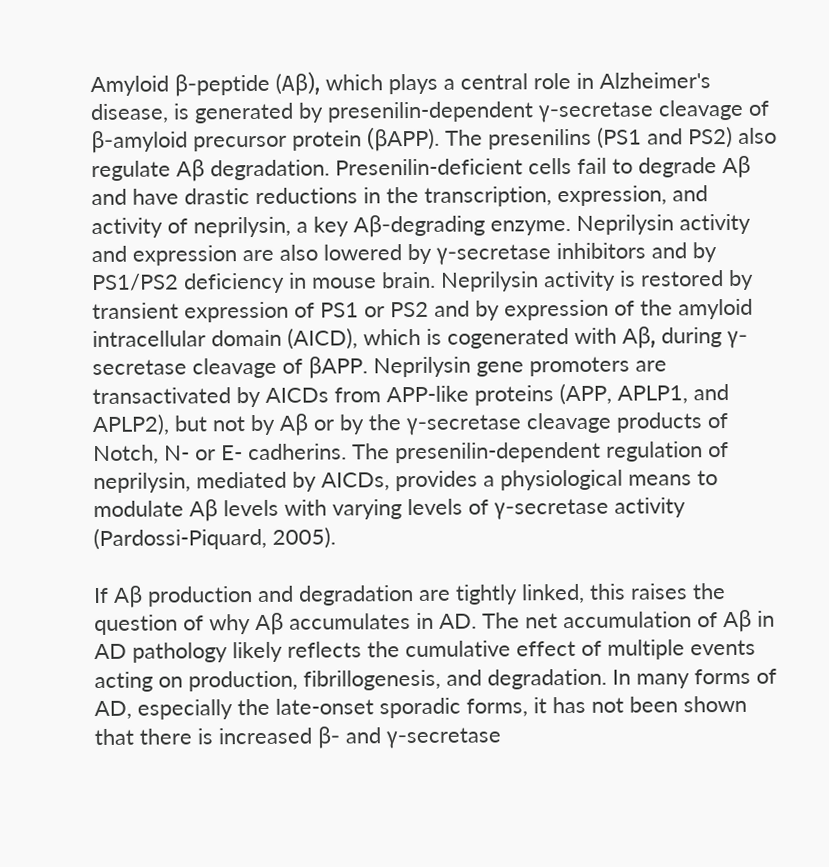Amyloid β-peptide (Aβ), which plays a central role in Alzheimer's disease, is generated by presenilin-dependent γ-secretase cleavage of β-amyloid precursor protein (βAPP). The presenilins (PS1 and PS2) also regulate Aβ degradation. Presenilin-deficient cells fail to degrade Aβ and have drastic reductions in the transcription, expression, and activity of neprilysin, a key Aβ-degrading enzyme. Neprilysin activity and expression are also lowered by γ-secretase inhibitors and by PS1/PS2 deficiency in mouse brain. Neprilysin activity is restored by transient expression of PS1 or PS2 and by expression of the amyloid intracellular domain (AICD), which is cogenerated with Aβ, during γ-secretase cleavage of βAPP. Neprilysin gene promoters are transactivated by AICDs from APP-like proteins (APP, APLP1, and APLP2), but not by Aβ or by the γ-secretase cleavage products of Notch, N- or E- cadherins. The presenilin-dependent regulation of neprilysin, mediated by AICDs, provides a physiological means to modulate Aβ levels with varying levels of γ-secretase activity (Pardossi-Piquard, 2005).

If Aβ production and degradation are tightly linked, this raises the question of why Aβ accumulates in AD. The net accumulation of Aβ in AD pathology likely reflects the cumulative effect of multiple events acting on production, fibrillogenesis, and degradation. In many forms of AD, especially the late-onset sporadic forms, it has not been shown that there is increased β- and γ-secretase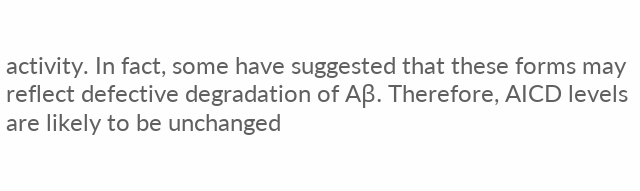activity. In fact, some have suggested that these forms may reflect defective degradation of Aβ. Therefore, AICD levels are likely to be unchanged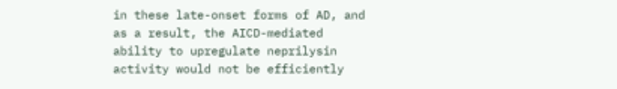in these late-onset forms of AD, and as a result, the AICD-mediated ability to upregulate neprilysin activity would not be efficiently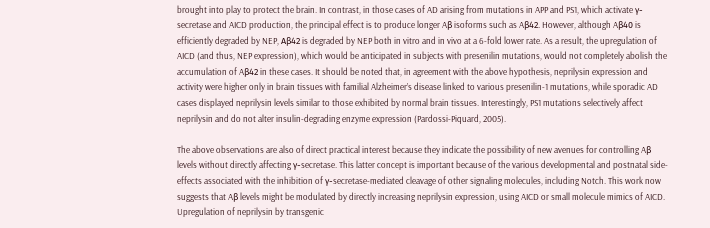brought into play to protect the brain. In contrast, in those cases of AD arising from mutations in APP and PS1, which activate γ-secretase and AICD production, the principal effect is to produce longer Aβ isoforms such as Aβ42. However, although Aβ40 is efficiently degraded by NEP, Aβ42 is degraded by NEP both in vitro and in vivo at a 6-fold lower rate. As a result, the upregulation of AICD (and thus, NEP expression), which would be anticipated in subjects with presenilin mutations, would not completely abolish the accumulation of Aβ42 in these cases. It should be noted that, in agreement with the above hypothesis, neprilysin expression and activity were higher only in brain tissues with familial Alzheimer’s disease linked to various presenilin-1 mutations, while sporadic AD cases displayed neprilysin levels similar to those exhibited by normal brain tissues. Interestingly, PS1 mutations selectively affect neprilysin and do not alter insulin-degrading enzyme expression (Pardossi-Piquard, 2005).

The above observations are also of direct practical interest because they indicate the possibility of new avenues for controlling Aβ levels without directly affecting γ-secretase. This latter concept is important because of the various developmental and postnatal side-effects associated with the inhibition of γ-secretase-mediated cleavage of other signaling molecules, including Notch. This work now suggests that Aβ levels might be modulated by directly increasing neprilysin expression, using AICD or small molecule mimics of AICD. Upregulation of neprilysin by transgenic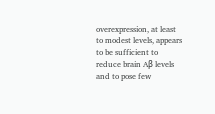overexpression, at least to modest levels, appears to be sufficient to reduce brain Aβ levels and to pose few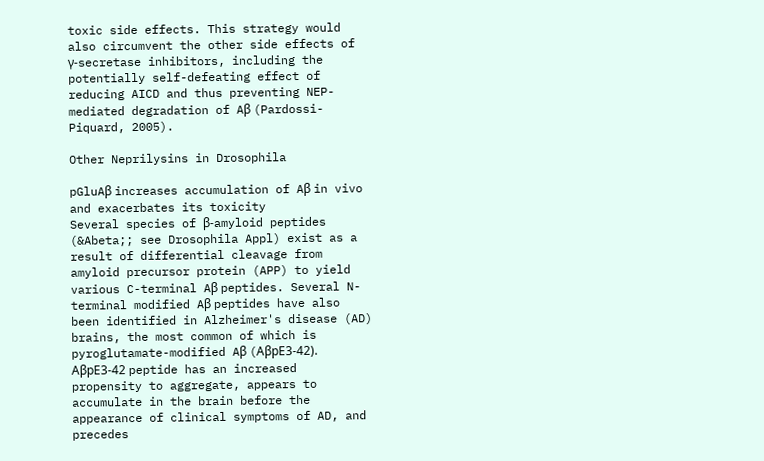toxic side effects. This strategy would also circumvent the other side effects of γ-secretase inhibitors, including the potentially self-defeating effect of reducing AICD and thus preventing NEP-mediated degradation of Aβ (Pardossi-Piquard, 2005).

Other Neprilysins in Drosophila

pGluAβ increases accumulation of Aβ in vivo and exacerbates its toxicity
Several species of β-amyloid peptides (&Abeta;; see Drosophila Appl) exist as a result of differential cleavage from amyloid precursor protein (APP) to yield various C-terminal Aβ peptides. Several N-terminal modified Aβ peptides have also been identified in Alzheimer's disease (AD) brains, the most common of which is pyroglutamate-modified Aβ (AβpE3-42). AβpE3-42 peptide has an increased propensity to aggregate, appears to accumulate in the brain before the appearance of clinical symptoms of AD, and precedes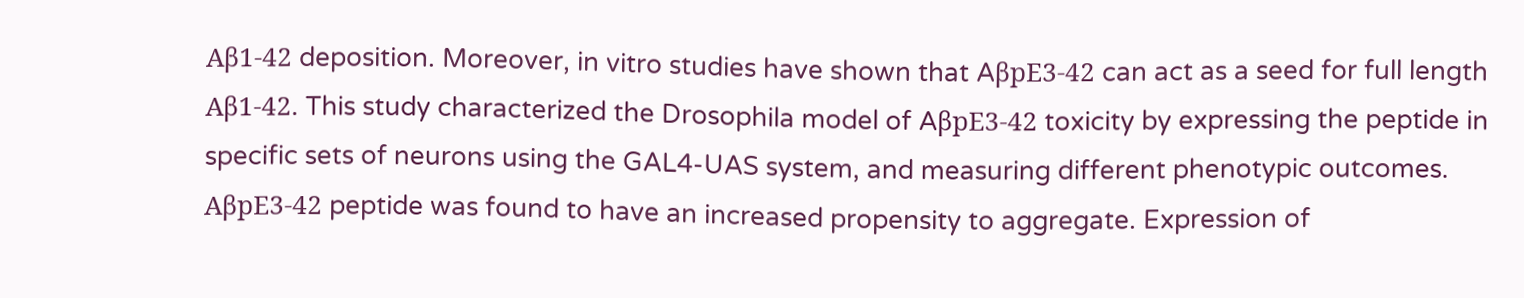Aβ1-42 deposition. Moreover, in vitro studies have shown that AβpE3-42 can act as a seed for full length Aβ1-42. This study characterized the Drosophila model of AβpE3-42 toxicity by expressing the peptide in specific sets of neurons using the GAL4-UAS system, and measuring different phenotypic outcomes. AβpE3-42 peptide was found to have an increased propensity to aggregate. Expression of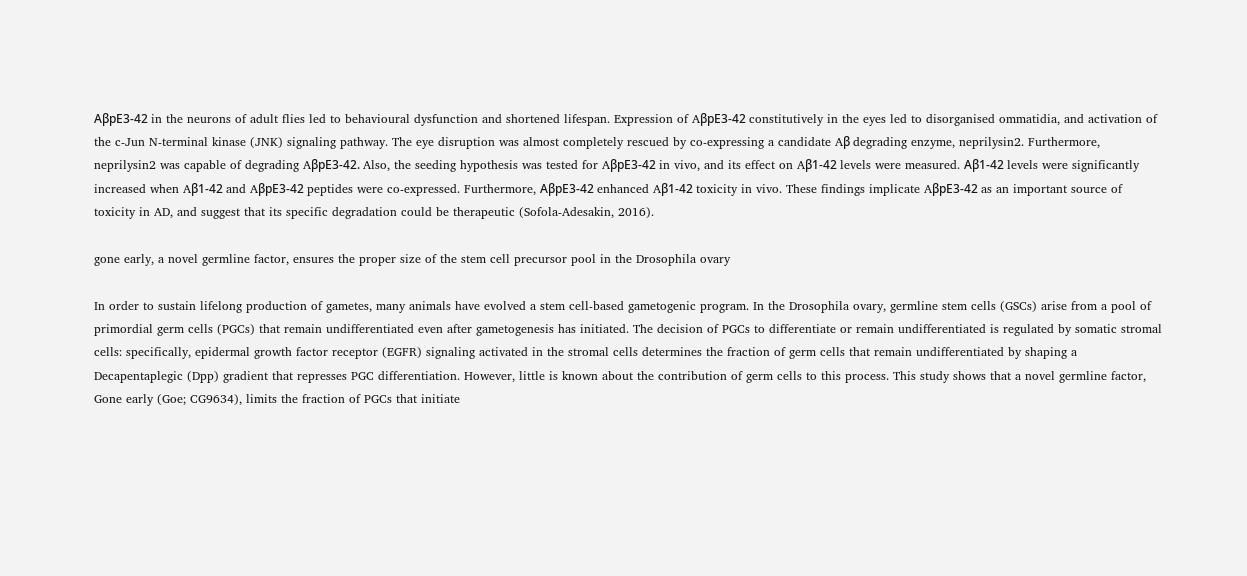AβpE3-42 in the neurons of adult flies led to behavioural dysfunction and shortened lifespan. Expression of AβpE3-42 constitutively in the eyes led to disorganised ommatidia, and activation of the c-Jun N-terminal kinase (JNK) signaling pathway. The eye disruption was almost completely rescued by co-expressing a candidate Aβ degrading enzyme, neprilysin2. Furthermore, neprilysin2 was capable of degrading AβpE3-42. Also, the seeding hypothesis was tested for AβpE3-42 in vivo, and its effect on Aβ1-42 levels were measured. Aβ1-42 levels were significantly increased when Aβ1-42 and AβpE3-42 peptides were co-expressed. Furthermore, AβpE3-42 enhanced Aβ1-42 toxicity in vivo. These findings implicate AβpE3-42 as an important source of toxicity in AD, and suggest that its specific degradation could be therapeutic (Sofola-Adesakin, 2016).

gone early, a novel germline factor, ensures the proper size of the stem cell precursor pool in the Drosophila ovary

In order to sustain lifelong production of gametes, many animals have evolved a stem cell-based gametogenic program. In the Drosophila ovary, germline stem cells (GSCs) arise from a pool of primordial germ cells (PGCs) that remain undifferentiated even after gametogenesis has initiated. The decision of PGCs to differentiate or remain undifferentiated is regulated by somatic stromal cells: specifically, epidermal growth factor receptor (EGFR) signaling activated in the stromal cells determines the fraction of germ cells that remain undifferentiated by shaping a Decapentaplegic (Dpp) gradient that represses PGC differentiation. However, little is known about the contribution of germ cells to this process. This study shows that a novel germline factor, Gone early (Goe; CG9634), limits the fraction of PGCs that initiate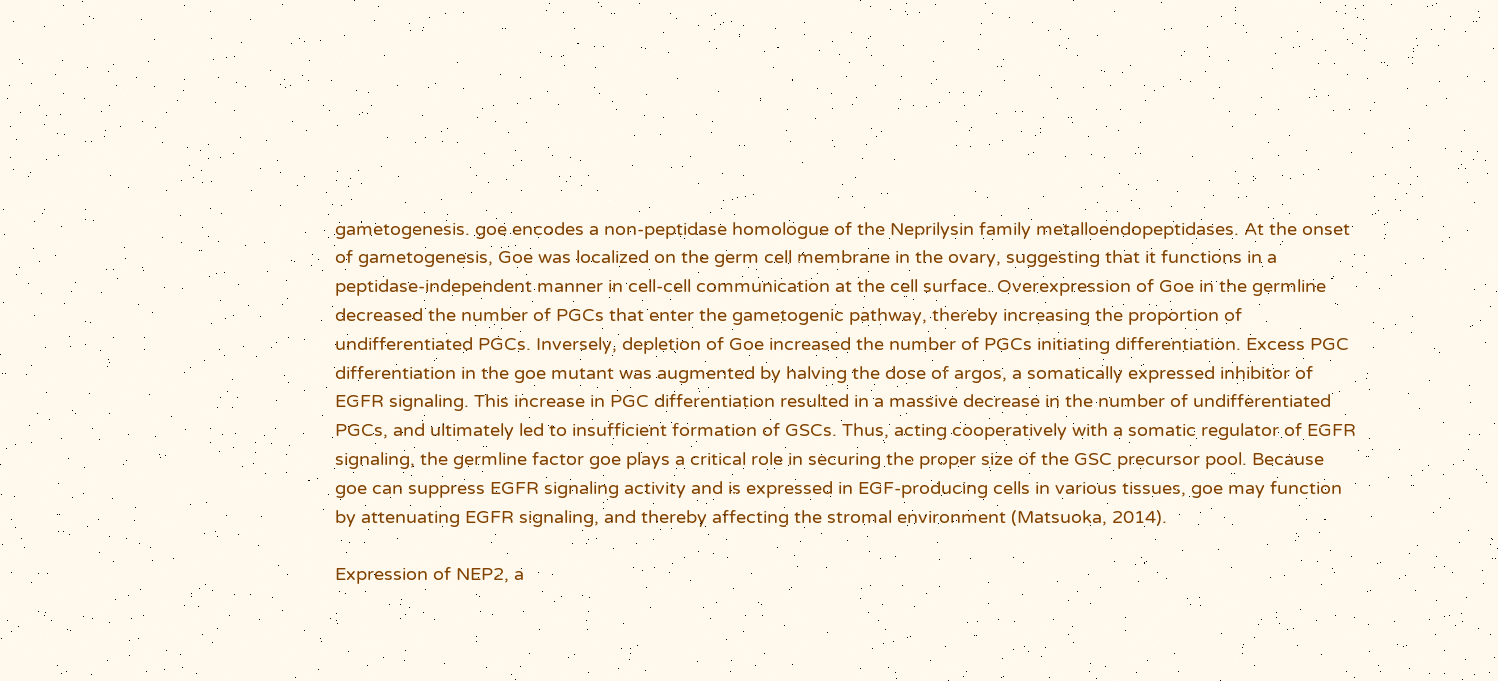gametogenesis. goe encodes a non-peptidase homologue of the Neprilysin family metalloendopeptidases. At the onset of gametogenesis, Goe was localized on the germ cell membrane in the ovary, suggesting that it functions in a peptidase-independent manner in cell-cell communication at the cell surface. Overexpression of Goe in the germline decreased the number of PGCs that enter the gametogenic pathway, thereby increasing the proportion of undifferentiated PGCs. Inversely, depletion of Goe increased the number of PGCs initiating differentiation. Excess PGC differentiation in the goe mutant was augmented by halving the dose of argos, a somatically expressed inhibitor of EGFR signaling. This increase in PGC differentiation resulted in a massive decrease in the number of undifferentiated PGCs, and ultimately led to insufficient formation of GSCs. Thus, acting cooperatively with a somatic regulator of EGFR signaling, the germline factor goe plays a critical role in securing the proper size of the GSC precursor pool. Because goe can suppress EGFR signaling activity and is expressed in EGF-producing cells in various tissues, goe may function by attenuating EGFR signaling, and thereby affecting the stromal environment (Matsuoka, 2014).

Expression of NEP2, a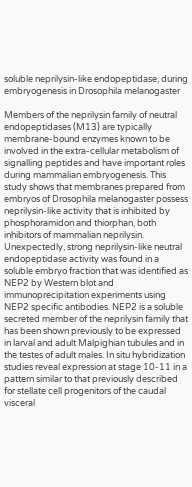soluble neprilysin-like endopeptidase, during embryogenesis in Drosophila melanogaster

Members of the neprilysin family of neutral endopeptidases (M13) are typically membrane-bound enzymes known to be involved in the extra-cellular metabolism of signalling peptides and have important roles during mammalian embryogenesis. This study shows that membranes prepared from embryos of Drosophila melanogaster possess neprilysin-like activity that is inhibited by phosphoramidon and thiorphan, both inhibitors of mammalian neprilysin. Unexpectedly, strong neprilysin-like neutral endopeptidase activity was found in a soluble embryo fraction that was identified as NEP2 by Western blot and immunoprecipitation experiments using NEP2 specific antibodies. NEP2 is a soluble secreted member of the neprilysin family that has been shown previously to be expressed in larval and adult Malpighian tubules and in the testes of adult males. In situ hybridization studies reveal expression at stage 10-11 in a pattern similar to that previously described for stellate cell progenitors of the caudal visceral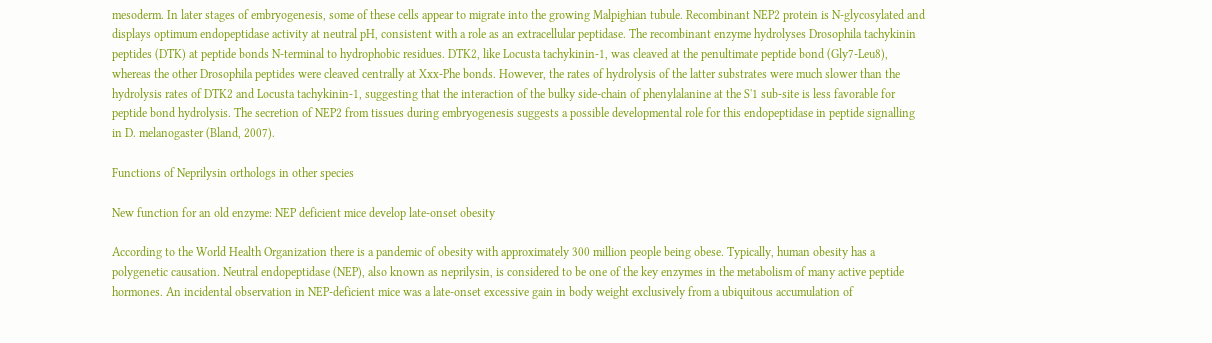mesoderm. In later stages of embryogenesis, some of these cells appear to migrate into the growing Malpighian tubule. Recombinant NEP2 protein is N-glycosylated and displays optimum endopeptidase activity at neutral pH, consistent with a role as an extracellular peptidase. The recombinant enzyme hydrolyses Drosophila tachykinin peptides (DTK) at peptide bonds N-terminal to hydrophobic residues. DTK2, like Locusta tachykinin-1, was cleaved at the penultimate peptide bond (Gly7-Leu8), whereas the other Drosophila peptides were cleaved centrally at Xxx-Phe bonds. However, the rates of hydrolysis of the latter substrates were much slower than the hydrolysis rates of DTK2 and Locusta tachykinin-1, suggesting that the interaction of the bulky side-chain of phenylalanine at the S'1 sub-site is less favorable for peptide bond hydrolysis. The secretion of NEP2 from tissues during embryogenesis suggests a possible developmental role for this endopeptidase in peptide signalling in D. melanogaster (Bland, 2007).

Functions of Neprilysin orthologs in other species

New function for an old enzyme: NEP deficient mice develop late-onset obesity

According to the World Health Organization there is a pandemic of obesity with approximately 300 million people being obese. Typically, human obesity has a polygenetic causation. Neutral endopeptidase (NEP), also known as neprilysin, is considered to be one of the key enzymes in the metabolism of many active peptide hormones. An incidental observation in NEP-deficient mice was a late-onset excessive gain in body weight exclusively from a ubiquitous accumulation of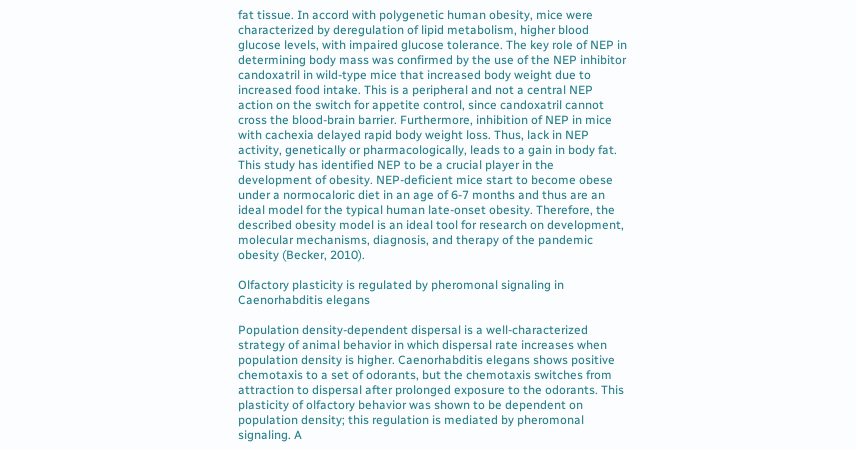fat tissue. In accord with polygenetic human obesity, mice were characterized by deregulation of lipid metabolism, higher blood glucose levels, with impaired glucose tolerance. The key role of NEP in determining body mass was confirmed by the use of the NEP inhibitor candoxatril in wild-type mice that increased body weight due to increased food intake. This is a peripheral and not a central NEP action on the switch for appetite control, since candoxatril cannot cross the blood-brain barrier. Furthermore, inhibition of NEP in mice with cachexia delayed rapid body weight loss. Thus, lack in NEP activity, genetically or pharmacologically, leads to a gain in body fat. This study has identified NEP to be a crucial player in the development of obesity. NEP-deficient mice start to become obese under a normocaloric diet in an age of 6-7 months and thus are an ideal model for the typical human late-onset obesity. Therefore, the described obesity model is an ideal tool for research on development, molecular mechanisms, diagnosis, and therapy of the pandemic obesity (Becker, 2010).

Olfactory plasticity is regulated by pheromonal signaling in Caenorhabditis elegans

Population density-dependent dispersal is a well-characterized strategy of animal behavior in which dispersal rate increases when population density is higher. Caenorhabditis elegans shows positive chemotaxis to a set of odorants, but the chemotaxis switches from attraction to dispersal after prolonged exposure to the odorants. This plasticity of olfactory behavior was shown to be dependent on population density; this regulation is mediated by pheromonal signaling. A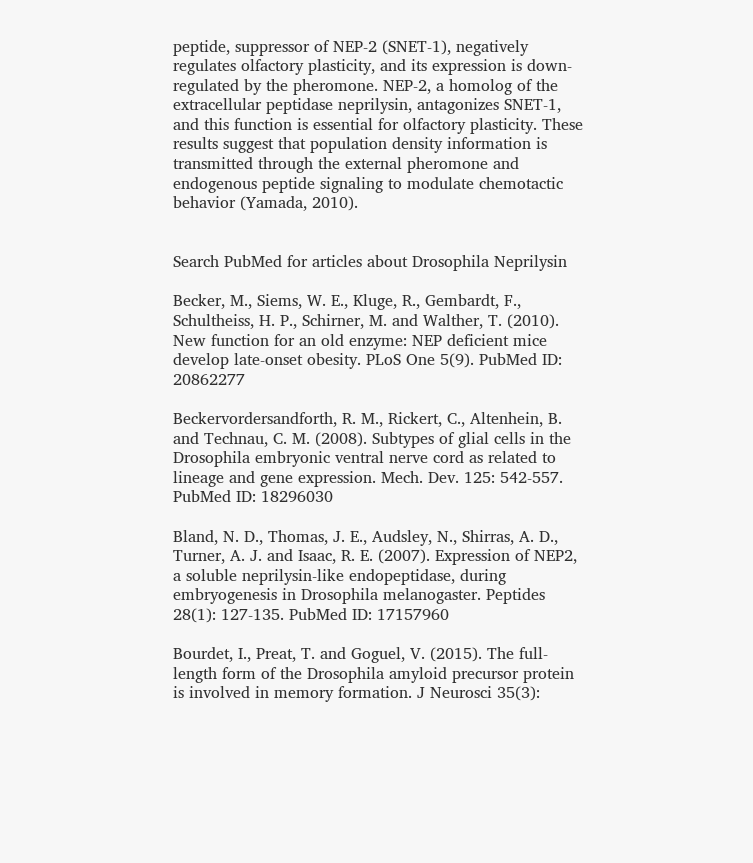peptide, suppressor of NEP-2 (SNET-1), negatively regulates olfactory plasticity, and its expression is down-regulated by the pheromone. NEP-2, a homolog of the extracellular peptidase neprilysin, antagonizes SNET-1, and this function is essential for olfactory plasticity. These results suggest that population density information is transmitted through the external pheromone and endogenous peptide signaling to modulate chemotactic behavior (Yamada, 2010).


Search PubMed for articles about Drosophila Neprilysin

Becker, M., Siems, W. E., Kluge, R., Gembardt, F., Schultheiss, H. P., Schirner, M. and Walther, T. (2010). New function for an old enzyme: NEP deficient mice develop late-onset obesity. PLoS One 5(9). PubMed ID: 20862277

Beckervordersandforth, R. M., Rickert, C., Altenhein, B. and Technau, C. M. (2008). Subtypes of glial cells in the Drosophila embryonic ventral nerve cord as related to lineage and gene expression. Mech. Dev. 125: 542-557. PubMed ID: 18296030

Bland, N. D., Thomas, J. E., Audsley, N., Shirras, A. D., Turner, A. J. and Isaac, R. E. (2007). Expression of NEP2, a soluble neprilysin-like endopeptidase, during embryogenesis in Drosophila melanogaster. Peptides 28(1): 127-135. PubMed ID: 17157960

Bourdet, I., Preat, T. and Goguel, V. (2015). The full-length form of the Drosophila amyloid precursor protein is involved in memory formation. J Neurosci 35(3):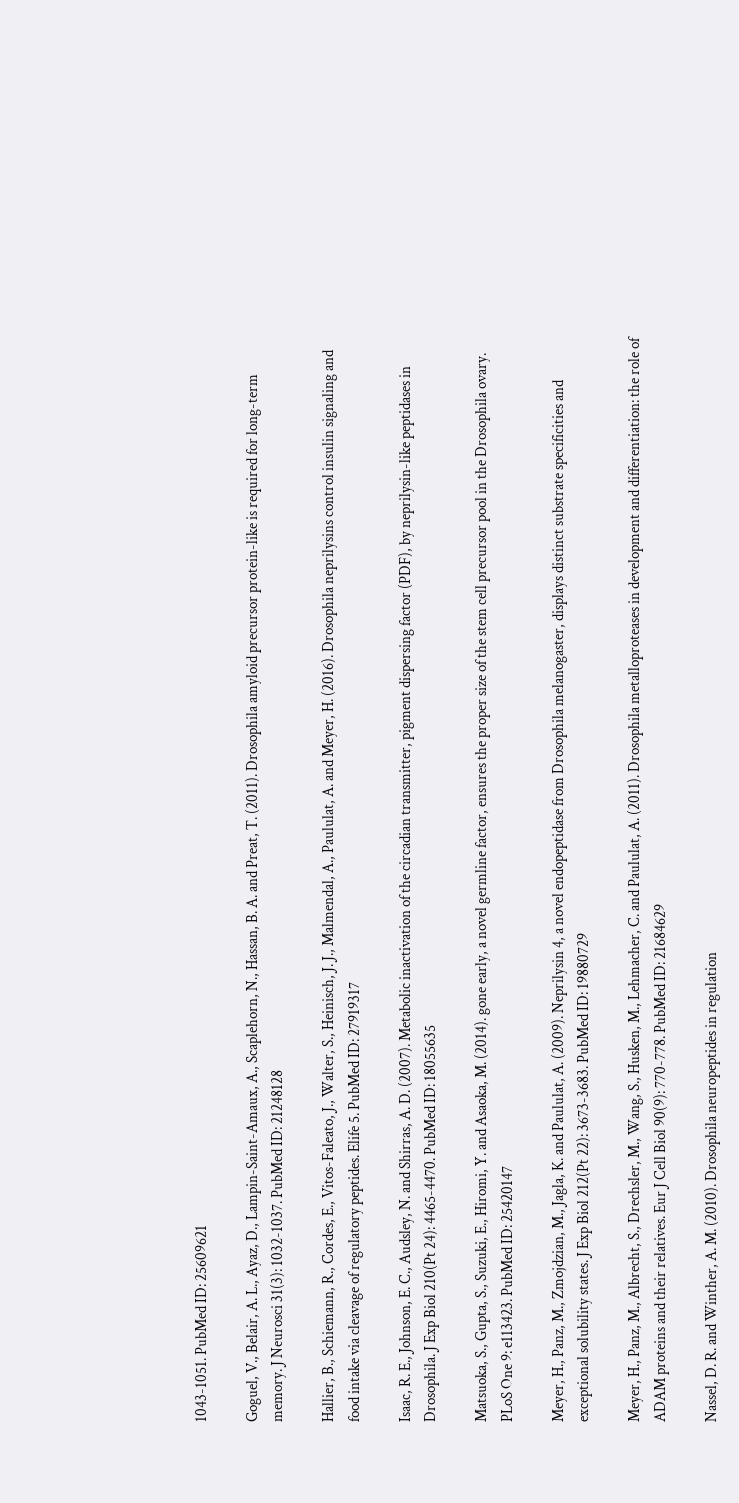1043-1051. PubMed ID: 25609621

Goguel, V., Belair, A. L., Ayaz, D., Lampin-Saint-Amaux, A., Scaplehorn, N., Hassan, B. A. and Preat, T. (2011). Drosophila amyloid precursor protein-like is required for long-term memory. J Neurosci 31(3): 1032-1037. PubMed ID: 21248128

Hallier, B., Schiemann, R., Cordes, E., Vitos-Faleato, J., Walter, S., Heinisch, J. J., Malmendal, A., Paululat, A. and Meyer, H. (2016). Drosophila neprilysins control insulin signaling and food intake via cleavage of regulatory peptides. Elife 5. PubMed ID: 27919317

Isaac, R. E., Johnson, E. C., Audsley, N. and Shirras, A. D. (2007). Metabolic inactivation of the circadian transmitter, pigment dispersing factor (PDF), by neprilysin-like peptidases in Drosophila. J Exp Biol 210(Pt 24): 4465-4470. PubMed ID: 18055635

Matsuoka, S., Gupta, S., Suzuki, E., Hiromi, Y. and Asaoka, M. (2014). gone early, a novel germline factor, ensures the proper size of the stem cell precursor pool in the Drosophila ovary. PLoS One 9: e113423. PubMed ID: 25420147

Meyer, H., Panz, M., Zmojdzian, M., Jagla, K. and Paululat, A. (2009). Neprilysin 4, a novel endopeptidase from Drosophila melanogaster, displays distinct substrate specificities and exceptional solubility states. J Exp Biol 212(Pt 22): 3673-3683. PubMed ID: 19880729

Meyer, H., Panz, M., Albrecht, S., Drechsler, M., Wang, S., Husken, M., Lehmacher, C. and Paululat, A. (2011). Drosophila metalloproteases in development and differentiation: the role of ADAM proteins and their relatives. Eur J Cell Biol 90(9): 770-778. PubMed ID: 21684629

Nassel, D. R. and Winther, A. M. (2010). Drosophila neuropeptides in regulation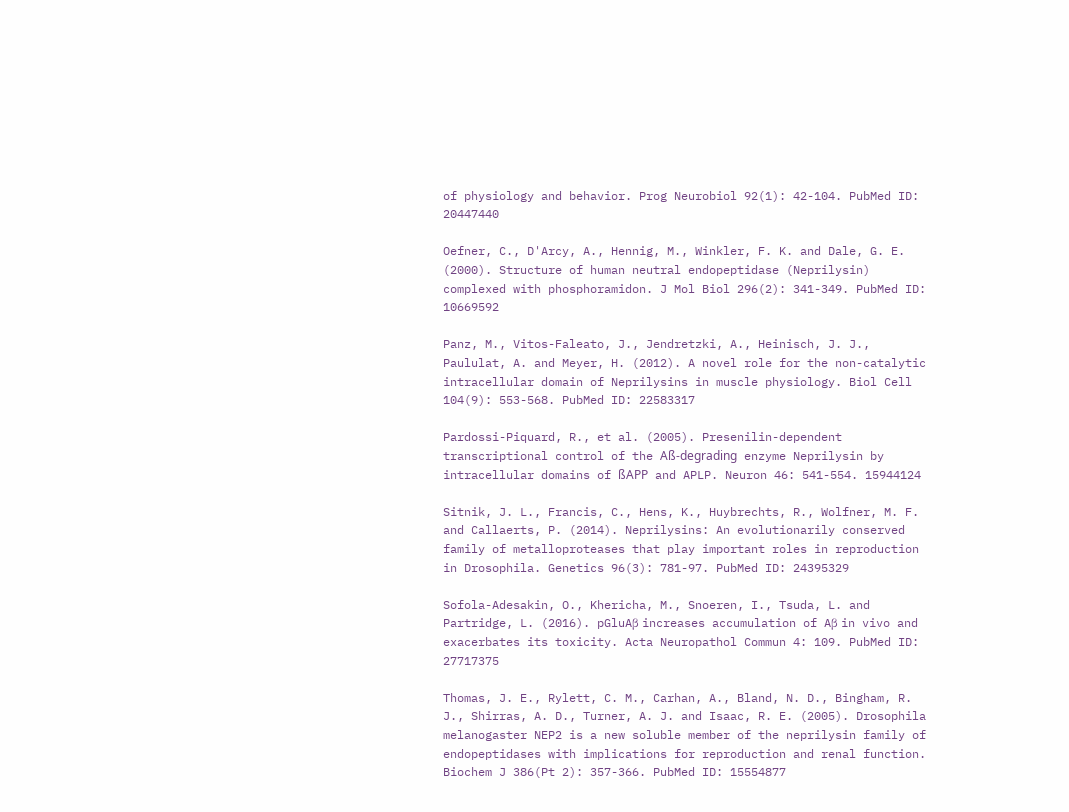of physiology and behavior. Prog Neurobiol 92(1): 42-104. PubMed ID: 20447440

Oefner, C., D'Arcy, A., Hennig, M., Winkler, F. K. and Dale, G. E. (2000). Structure of human neutral endopeptidase (Neprilysin) complexed with phosphoramidon. J Mol Biol 296(2): 341-349. PubMed ID: 10669592

Panz, M., Vitos-Faleato, J., Jendretzki, A., Heinisch, J. J., Paululat, A. and Meyer, H. (2012). A novel role for the non-catalytic intracellular domain of Neprilysins in muscle physiology. Biol Cell 104(9): 553-568. PubMed ID: 22583317

Pardossi-Piquard, R., et al. (2005). Presenilin-dependent transcriptional control of the Aß-degrading enzyme Neprilysin by intracellular domains of ßAPP and APLP. Neuron 46: 541-554. 15944124

Sitnik, J. L., Francis, C., Hens, K., Huybrechts, R., Wolfner, M. F. and Callaerts, P. (2014). Neprilysins: An evolutionarily conserved family of metalloproteases that play important roles in reproduction in Drosophila. Genetics 96(3): 781-97. PubMed ID: 24395329

Sofola-Adesakin, O., Khericha, M., Snoeren, I., Tsuda, L. and Partridge, L. (2016). pGluAβ increases accumulation of Aβ in vivo and exacerbates its toxicity. Acta Neuropathol Commun 4: 109. PubMed ID: 27717375

Thomas, J. E., Rylett, C. M., Carhan, A., Bland, N. D., Bingham, R. J., Shirras, A. D., Turner, A. J. and Isaac, R. E. (2005). Drosophila melanogaster NEP2 is a new soluble member of the neprilysin family of endopeptidases with implications for reproduction and renal function. Biochem J 386(Pt 2): 357-366. PubMed ID: 15554877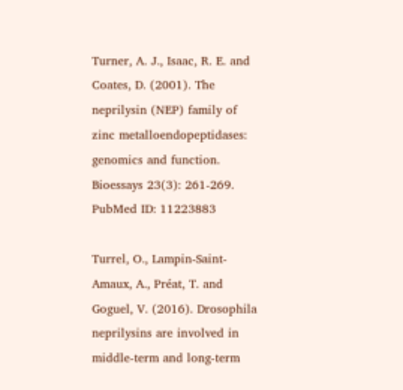Turner, A. J., Isaac, R. E. and Coates, D. (2001). The neprilysin (NEP) family of zinc metalloendopeptidases: genomics and function. Bioessays 23(3): 261-269. PubMed ID: 11223883

Turrel, O., Lampin-Saint-Amaux, A., Préat, T. and Goguel, V. (2016). Drosophila neprilysins are involved in middle-term and long-term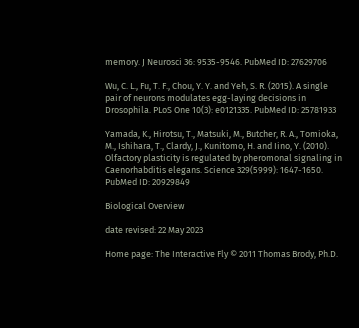memory. J Neurosci 36: 9535-9546. PubMed ID: 27629706

Wu, C. L., Fu, T. F., Chou, Y. Y. and Yeh, S. R. (2015). A single pair of neurons modulates egg-laying decisions in Drosophila. PLoS One 10(3): e0121335. PubMed ID: 25781933

Yamada, K., Hirotsu, T., Matsuki, M., Butcher, R. A., Tomioka, M., Ishihara, T., Clardy, J., Kunitomo, H. and Iino, Y. (2010). Olfactory plasticity is regulated by pheromonal signaling in Caenorhabditis elegans. Science 329(5999): 1647-1650. PubMed ID: 20929849

Biological Overview

date revised: 22 May 2023

Home page: The Interactive Fly © 2011 Thomas Brody, Ph.D.